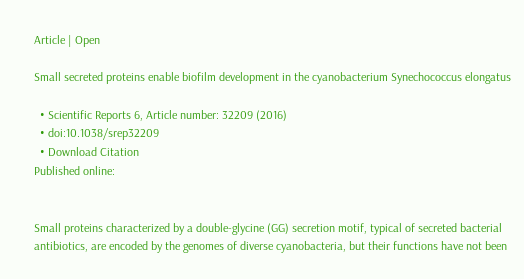Article | Open

Small secreted proteins enable biofilm development in the cyanobacterium Synechococcus elongatus

  • Scientific Reports 6, Article number: 32209 (2016)
  • doi:10.1038/srep32209
  • Download Citation
Published online:


Small proteins characterized by a double-glycine (GG) secretion motif, typical of secreted bacterial antibiotics, are encoded by the genomes of diverse cyanobacteria, but their functions have not been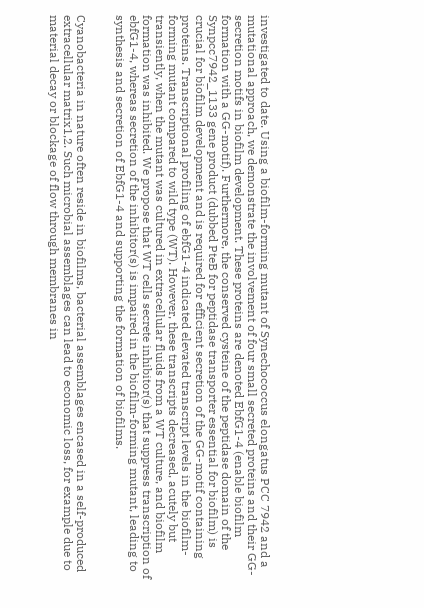investigated to date. Using a biofilm-forming mutant of Synechococcus elongatus PCC 7942 and a mutational approach, we demonstrate the involvement of four small secreted proteins and their GG-secretion motifs in biofilm development. These proteins are denoted EbfG1-4 (enable biofilm formation with a GG-motif). Furthermore, the conserved cysteine of the peptidase domain of the Synpcc7942_1133 gene product (dubbed PteB for peptidase transporter essential for biofilm) is crucial for biofilm development and is required for efficient secretion of the GG-motif containing proteins. Transcriptional profiling of ebfG1-4 indicated elevated transcript levels in the biofilm-forming mutant compared to wild type (WT). However, these transcripts decreased, acutely but transiently, when the mutant was cultured in extracellular fluids from a WT culture, and biofilm formation was inhibited. We propose that WT cells secrete inhibitor(s) that suppress transcription of ebfG1-4, whereas secretion of the inhibitor(s) is impaired in the biofilm-forming mutant, leading to synthesis and secretion of EbfG1-4 and supporting the formation of biofilms.


Cyanobacteria in nature often reside in biofilms, bacterial assemblages encased in a self-produced extracellular matrix1,2. Such microbial assemblages can lead to economic loss, for example due to material decay or blockage of flow through membranes in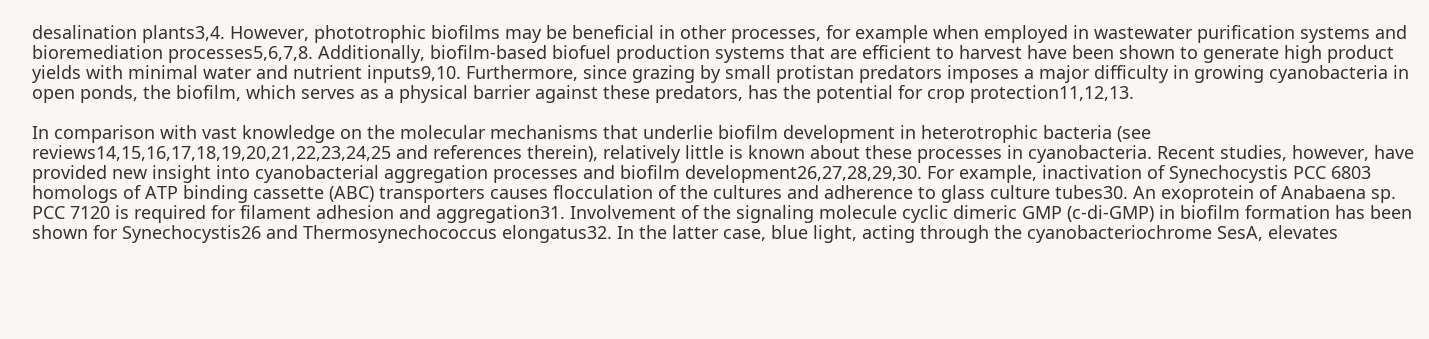desalination plants3,4. However, phototrophic biofilms may be beneficial in other processes, for example when employed in wastewater purification systems and bioremediation processes5,6,7,8. Additionally, biofilm-based biofuel production systems that are efficient to harvest have been shown to generate high product yields with minimal water and nutrient inputs9,10. Furthermore, since grazing by small protistan predators imposes a major difficulty in growing cyanobacteria in open ponds, the biofilm, which serves as a physical barrier against these predators, has the potential for crop protection11,12,13.

In comparison with vast knowledge on the molecular mechanisms that underlie biofilm development in heterotrophic bacteria (see reviews14,15,16,17,18,19,20,21,22,23,24,25 and references therein), relatively little is known about these processes in cyanobacteria. Recent studies, however, have provided new insight into cyanobacterial aggregation processes and biofilm development26,27,28,29,30. For example, inactivation of Synechocystis PCC 6803 homologs of ATP binding cassette (ABC) transporters causes flocculation of the cultures and adherence to glass culture tubes30. An exoprotein of Anabaena sp. PCC 7120 is required for filament adhesion and aggregation31. Involvement of the signaling molecule cyclic dimeric GMP (c-di-GMP) in biofilm formation has been shown for Synechocystis26 and Thermosynechococcus elongatus32. In the latter case, blue light, acting through the cyanobacteriochrome SesA, elevates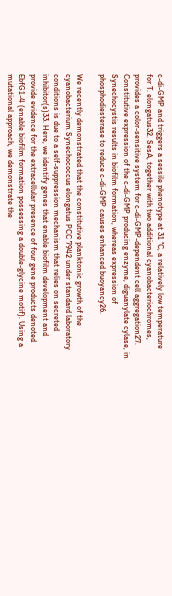c-di-GMP and triggers a sessile phenotype at 31 °C, a relatively low temperature for T. elongatus32. SesA, together with two additional cyanobacteriochromes, provides a color-sensitive system for c-di-GMP-dependent cell aggregation27. Constitutive expression of the c-di-GMP producing enzyme, diguanylate cylase, in Synechocystis results in biofilm formation, whereas expression of phosphodiesterase to reduce c-di-GMP causes enhanced buoyancy26.

We recently demonstrated that the constitutive planktonic growth of the cyanobacterium Synechococcus elongatus PCC 7942 under standard laboratory conditions is due to a self-suppression mechanism that relies on secreted inhibitor(s)33. Here, we identify genes that enable biofilm development and provide evidence for the extracellular presence of four gene products denoted EbfG1-4 (enable biofilm formation possessing a double-glycine motif). Using a mutational approach, we demonstrate the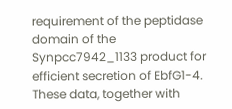requirement of the peptidase domain of the Synpcc7942_1133 product for efficient secretion of EbfG1-4. These data, together with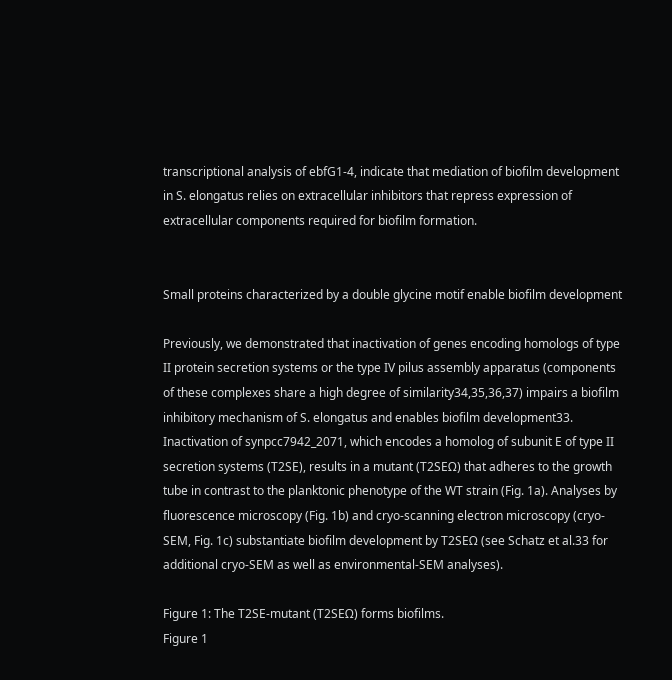transcriptional analysis of ebfG1-4, indicate that mediation of biofilm development in S. elongatus relies on extracellular inhibitors that repress expression of extracellular components required for biofilm formation.


Small proteins characterized by a double glycine motif enable biofilm development

Previously, we demonstrated that inactivation of genes encoding homologs of type II protein secretion systems or the type IV pilus assembly apparatus (components of these complexes share a high degree of similarity34,35,36,37) impairs a biofilm inhibitory mechanism of S. elongatus and enables biofilm development33. Inactivation of synpcc7942_2071, which encodes a homolog of subunit E of type II secretion systems (T2SE), results in a mutant (T2SEΩ) that adheres to the growth tube in contrast to the planktonic phenotype of the WT strain (Fig. 1a). Analyses by fluorescence microscopy (Fig. 1b) and cryo-scanning electron microscopy (cryo-SEM, Fig. 1c) substantiate biofilm development by T2SEΩ (see Schatz et al.33 for additional cryo-SEM as well as environmental-SEM analyses).

Figure 1: The T2SE-mutant (T2SEΩ) forms biofilms.
Figure 1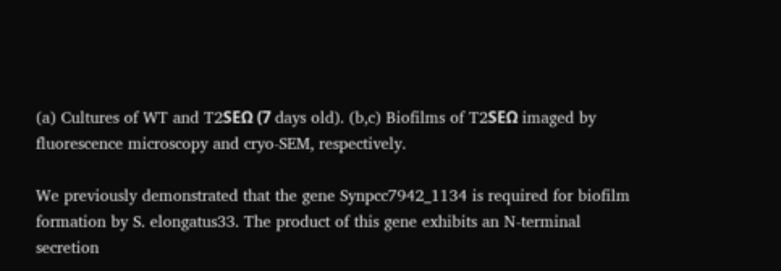(a) Cultures of WT and T2SEΩ (7 days old). (b,c) Biofilms of T2SEΩ imaged by fluorescence microscopy and cryo-SEM, respectively.

We previously demonstrated that the gene Synpcc7942_1134 is required for biofilm formation by S. elongatus33. The product of this gene exhibits an N-terminal secretion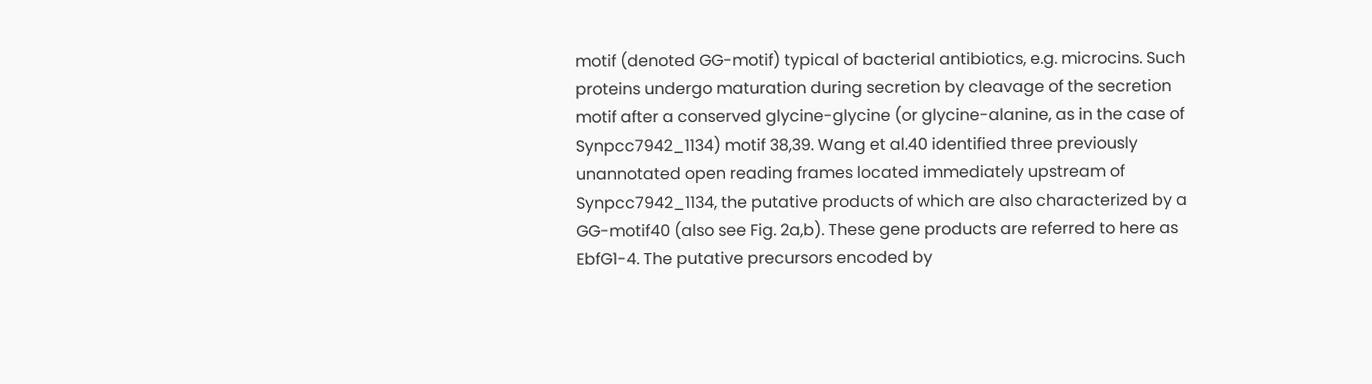motif (denoted GG-motif) typical of bacterial antibiotics, e.g. microcins. Such proteins undergo maturation during secretion by cleavage of the secretion motif after a conserved glycine-glycine (or glycine-alanine, as in the case of Synpcc7942_1134) motif 38,39. Wang et al.40 identified three previously unannotated open reading frames located immediately upstream of Synpcc7942_1134, the putative products of which are also characterized by a GG-motif40 (also see Fig. 2a,b). These gene products are referred to here as EbfG1-4. The putative precursors encoded by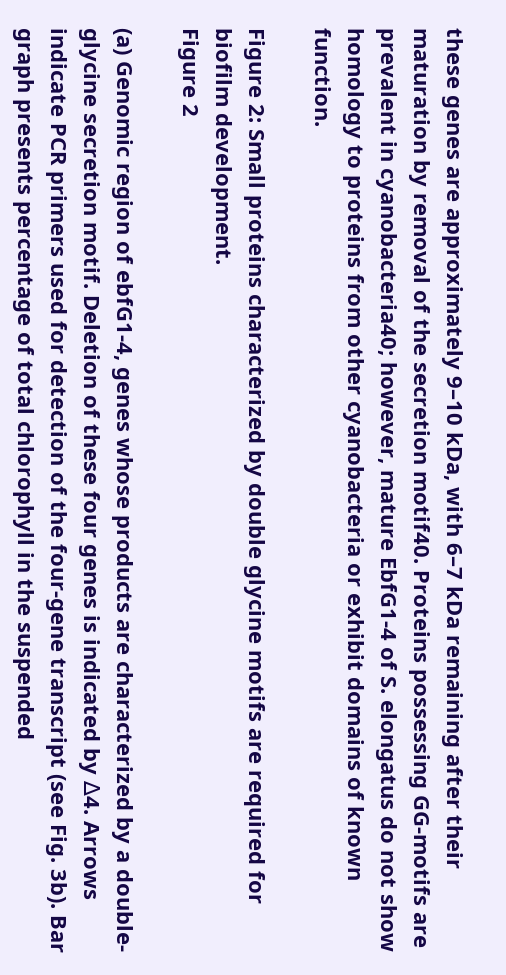these genes are approximately 9–10 kDa, with 6–7 kDa remaining after their maturation by removal of the secretion motif40. Proteins possessing GG-motifs are prevalent in cyanobacteria40; however, mature EbfG1-4 of S. elongatus do not show homology to proteins from other cyanobacteria or exhibit domains of known function.

Figure 2: Small proteins characterized by double glycine motifs are required for biofilm development.
Figure 2

(a) Genomic region of ebfG1-4, genes whose products are characterized by a double-glycine secretion motif. Deletion of these four genes is indicated by ∆4. Arrows indicate PCR primers used for detection of the four-gene transcript (see Fig. 3b). Bar graph presents percentage of total chlorophyll in the suspended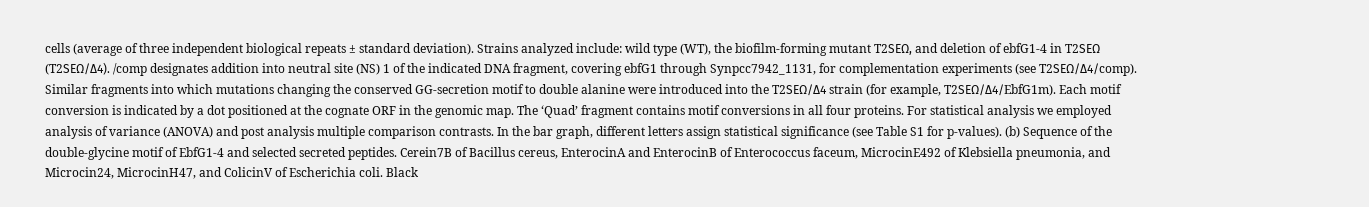cells (average of three independent biological repeats ± standard deviation). Strains analyzed include: wild type (WT), the biofilm-forming mutant T2SEΩ, and deletion of ebfG1-4 in T2SEΩ (T2SEΩ/∆4). /comp designates addition into neutral site (NS) 1 of the indicated DNA fragment, covering ebfG1 through Synpcc7942_1131, for complementation experiments (see T2SEΩ/∆4/comp). Similar fragments into which mutations changing the conserved GG-secretion motif to double alanine were introduced into the T2SEΩ/∆4 strain (for example, T2SEΩ/∆4/EbfG1m). Each motif conversion is indicated by a dot positioned at the cognate ORF in the genomic map. The ‘Quad’ fragment contains motif conversions in all four proteins. For statistical analysis we employed analysis of variance (ANOVA) and post analysis multiple comparison contrasts. In the bar graph, different letters assign statistical significance (see Table S1 for p-values). (b) Sequence of the double-glycine motif of EbfG1-4 and selected secreted peptides. Cerein7B of Bacillus cereus, EnterocinA and EnterocinB of Enterococcus faceum, MicrocinE492 of Klebsiella pneumonia, and Microcin24, MicrocinH47, and ColicinV of Escherichia coli. Black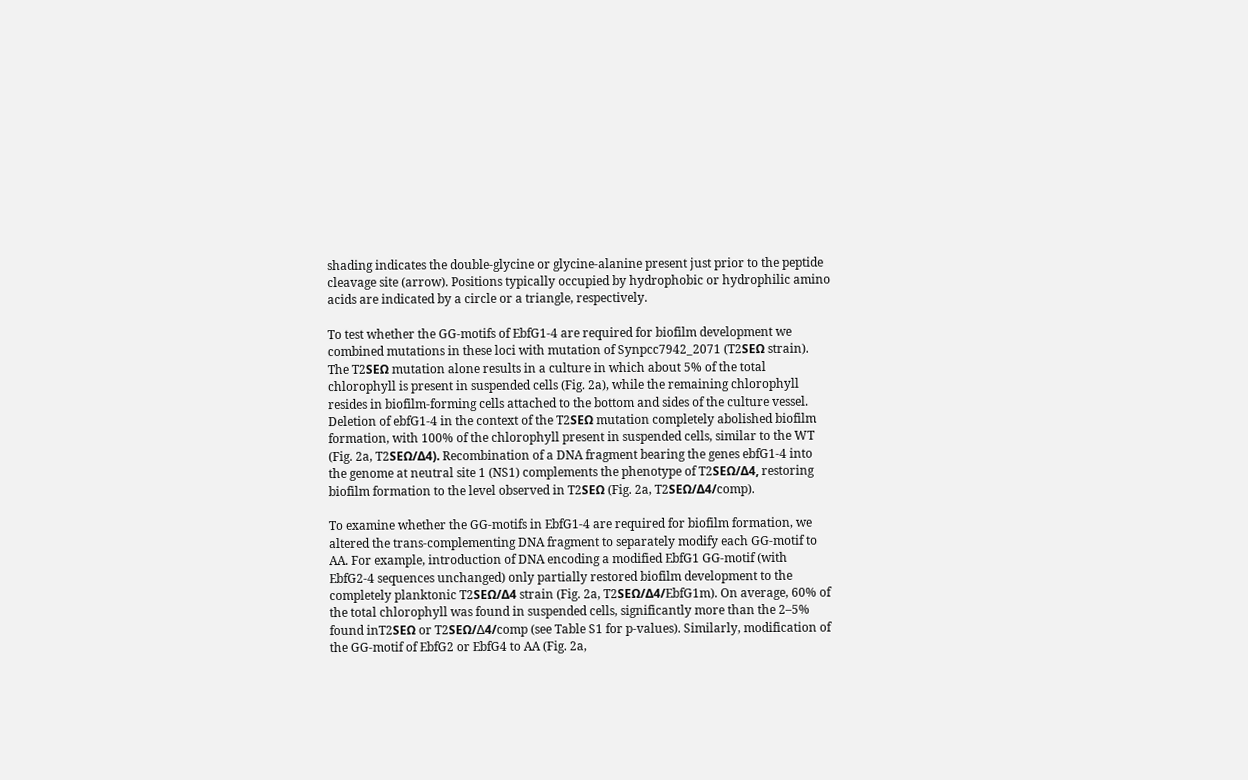shading indicates the double-glycine or glycine-alanine present just prior to the peptide cleavage site (arrow). Positions typically occupied by hydrophobic or hydrophilic amino acids are indicated by a circle or a triangle, respectively.

To test whether the GG-motifs of EbfG1-4 are required for biofilm development we combined mutations in these loci with mutation of Synpcc7942_2071 (T2SEΩ strain). The T2SEΩ mutation alone results in a culture in which about 5% of the total chlorophyll is present in suspended cells (Fig. 2a), while the remaining chlorophyll resides in biofilm-forming cells attached to the bottom and sides of the culture vessel. Deletion of ebfG1-4 in the context of the T2SEΩ mutation completely abolished biofilm formation, with 100% of the chlorophyll present in suspended cells, similar to the WT (Fig. 2a, T2SEΩ/Δ4). Recombination of a DNA fragment bearing the genes ebfG1-4 into the genome at neutral site 1 (NS1) complements the phenotype of T2SEΩ/Δ4, restoring biofilm formation to the level observed in T2SEΩ (Fig. 2a, T2SEΩ/Δ4/comp).

To examine whether the GG-motifs in EbfG1-4 are required for biofilm formation, we altered the trans-complementing DNA fragment to separately modify each GG-motif to AA. For example, introduction of DNA encoding a modified EbfG1 GG-motif (with EbfG2-4 sequences unchanged) only partially restored biofilm development to the completely planktonic T2SEΩ/Δ4 strain (Fig. 2a, T2SEΩ/Δ4/EbfG1m). On average, 60% of the total chlorophyll was found in suspended cells, significantly more than the 2–5% found inT2SEΩ or T2SEΩ/∆4/comp (see Table S1 for p-values). Similarly, modification of the GG-motif of EbfG2 or EbfG4 to AA (Fig. 2a,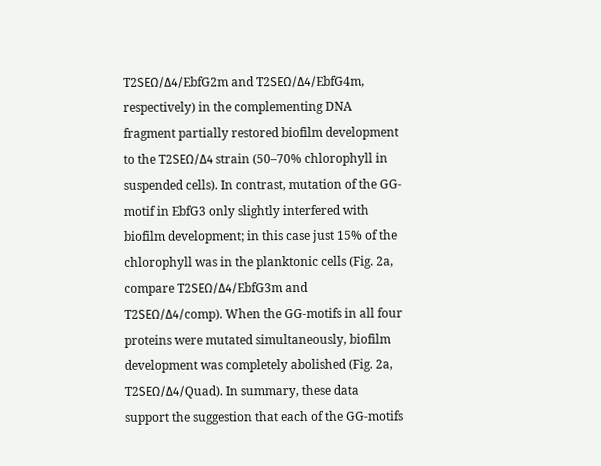T2SEΩ/Δ4/EbfG2m and T2SEΩ/Δ4/EbfG4m, respectively) in the complementing DNA fragment partially restored biofilm development to the T2SEΩ/Δ4 strain (50–70% chlorophyll in suspended cells). In contrast, mutation of the GG-motif in EbfG3 only slightly interfered with biofilm development; in this case just 15% of the chlorophyll was in the planktonic cells (Fig. 2a, compare T2SEΩ/Δ4/EbfG3m and T2SEΩ/∆4/comp). When the GG-motifs in all four proteins were mutated simultaneously, biofilm development was completely abolished (Fig. 2a, T2SEΩ/Δ4/Quad). In summary, these data support the suggestion that each of the GG-motifs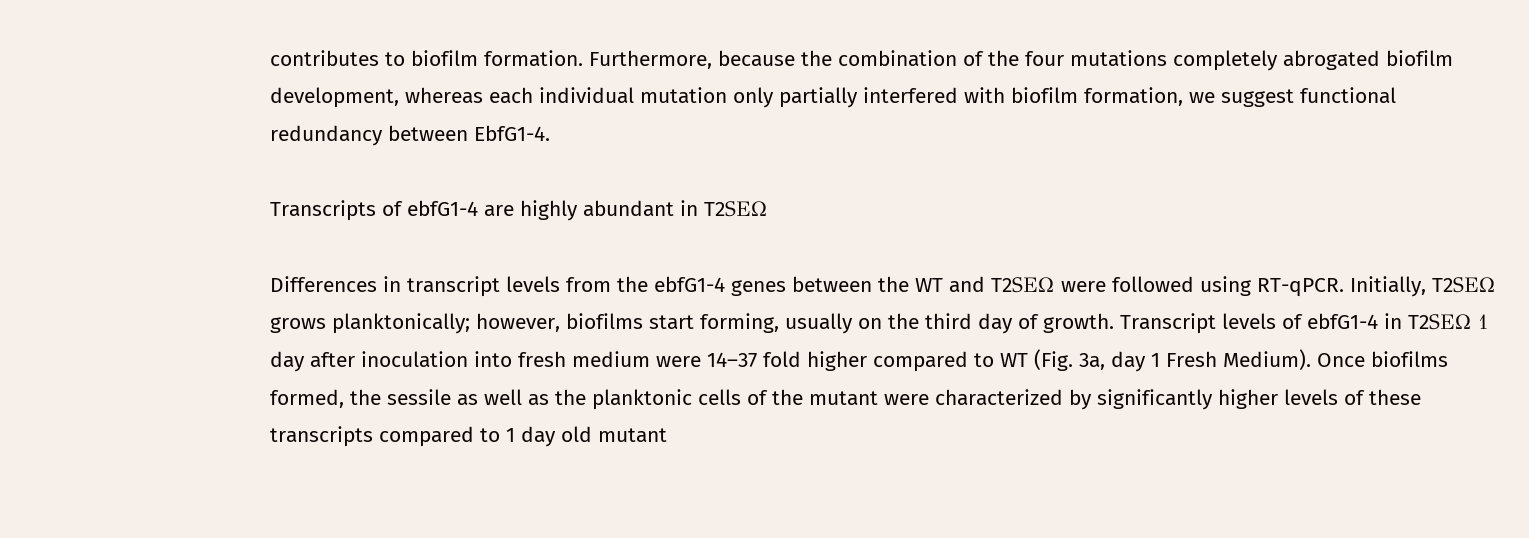contributes to biofilm formation. Furthermore, because the combination of the four mutations completely abrogated biofilm development, whereas each individual mutation only partially interfered with biofilm formation, we suggest functional redundancy between EbfG1-4.

Transcripts of ebfG1-4 are highly abundant in T2SEΩ

Differences in transcript levels from the ebfG1-4 genes between the WT and T2SEΩ were followed using RT-qPCR. Initially, T2SEΩ grows planktonically; however, biofilms start forming, usually on the third day of growth. Transcript levels of ebfG1-4 in T2SEΩ 1 day after inoculation into fresh medium were 14–37 fold higher compared to WT (Fig. 3a, day 1 Fresh Medium). Once biofilms formed, the sessile as well as the planktonic cells of the mutant were characterized by significantly higher levels of these transcripts compared to 1 day old mutant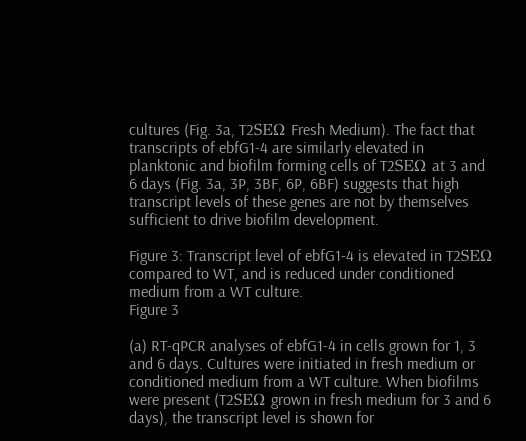cultures (Fig. 3a, T2SEΩ Fresh Medium). The fact that transcripts of ebfG1-4 are similarly elevated in planktonic and biofilm forming cells of T2SEΩ at 3 and 6 days (Fig. 3a, 3P, 3BF, 6P, 6BF) suggests that high transcript levels of these genes are not by themselves sufficient to drive biofilm development.

Figure 3: Transcript level of ebfG1-4 is elevated in T2SEΩ compared to WT, and is reduced under conditioned medium from a WT culture.
Figure 3

(a) RT-qPCR analyses of ebfG1-4 in cells grown for 1, 3 and 6 days. Cultures were initiated in fresh medium or conditioned medium from a WT culture. When biofilms were present (T2SEΩ grown in fresh medium for 3 and 6 days), the transcript level is shown for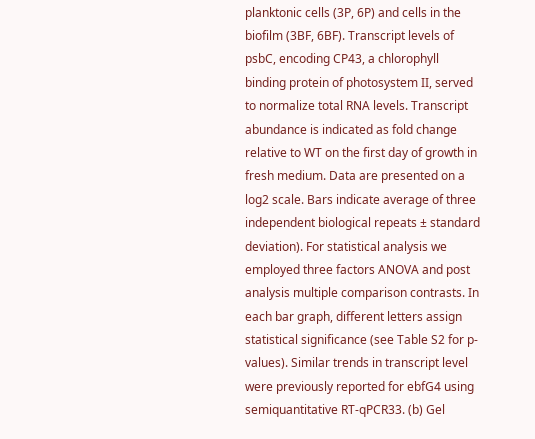planktonic cells (3P, 6P) and cells in the biofilm (3BF, 6BF). Transcript levels of psbC, encoding CP43, a chlorophyll binding protein of photosystem II, served to normalize total RNA levels. Transcript abundance is indicated as fold change relative to WT on the first day of growth in fresh medium. Data are presented on a log2 scale. Bars indicate average of three independent biological repeats ± standard deviation). For statistical analysis we employed three factors ANOVA and post analysis multiple comparison contrasts. In each bar graph, different letters assign statistical significance (see Table S2 for p-values). Similar trends in transcript level were previously reported for ebfG4 using semiquantitative RT-qPCR33. (b) Gel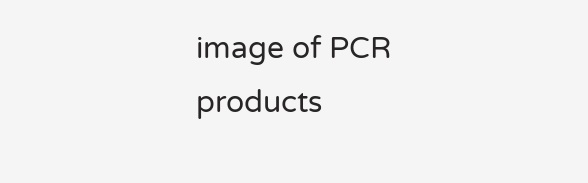image of PCR products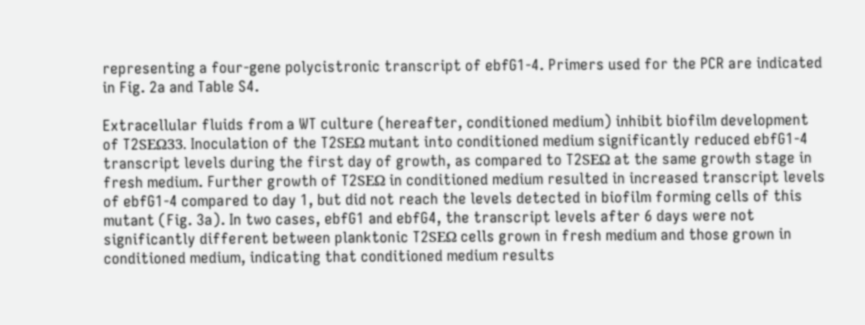representing a four-gene polycistronic transcript of ebfG1-4. Primers used for the PCR are indicated in Fig. 2a and Table S4.

Extracellular fluids from a WT culture (hereafter, conditioned medium) inhibit biofilm development of T2SEΩ33. Inoculation of the T2SEΩ mutant into conditioned medium significantly reduced ebfG1-4 transcript levels during the first day of growth, as compared to T2SEΩ at the same growth stage in fresh medium. Further growth of T2SEΩ in conditioned medium resulted in increased transcript levels of ebfG1-4 compared to day 1, but did not reach the levels detected in biofilm forming cells of this mutant (Fig. 3a). In two cases, ebfG1 and ebfG4, the transcript levels after 6 days were not significantly different between planktonic T2SEΩ cells grown in fresh medium and those grown in conditioned medium, indicating that conditioned medium results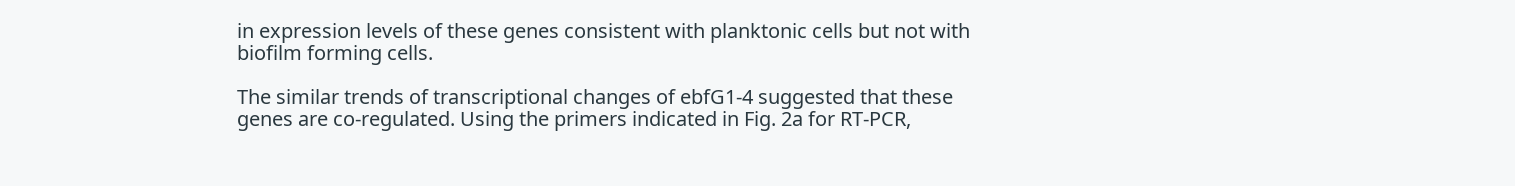in expression levels of these genes consistent with planktonic cells but not with biofilm forming cells.

The similar trends of transcriptional changes of ebfG1-4 suggested that these genes are co-regulated. Using the primers indicated in Fig. 2a for RT-PCR,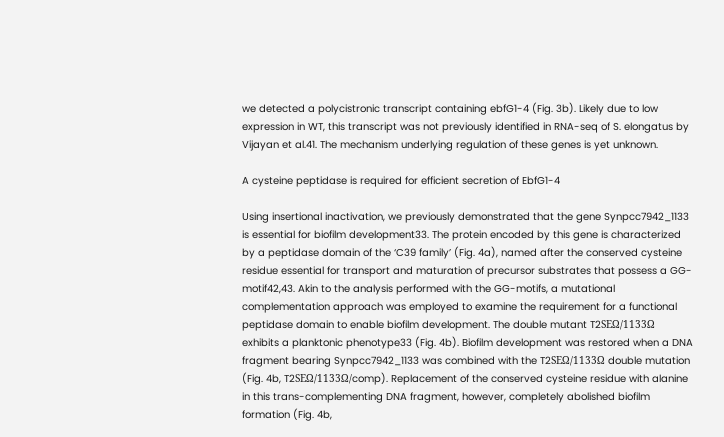we detected a polycistronic transcript containing ebfG1-4 (Fig. 3b). Likely due to low expression in WT, this transcript was not previously identified in RNA-seq of S. elongatus by Vijayan et al.41. The mechanism underlying regulation of these genes is yet unknown.

A cysteine peptidase is required for efficient secretion of EbfG1-4

Using insertional inactivation, we previously demonstrated that the gene Synpcc7942_1133 is essential for biofilm development33. The protein encoded by this gene is characterized by a peptidase domain of the ‘C39 family’ (Fig. 4a), named after the conserved cysteine residue essential for transport and maturation of precursor substrates that possess a GG-motif42,43. Akin to the analysis performed with the GG-motifs, a mutational complementation approach was employed to examine the requirement for a functional peptidase domain to enable biofilm development. The double mutant T2SEΩ/1133Ω exhibits a planktonic phenotype33 (Fig. 4b). Biofilm development was restored when a DNA fragment bearing Synpcc7942_1133 was combined with the T2SEΩ/1133Ω double mutation (Fig. 4b, T2SEΩ/1133Ω/comp). Replacement of the conserved cysteine residue with alanine in this trans-complementing DNA fragment, however, completely abolished biofilm formation (Fig. 4b,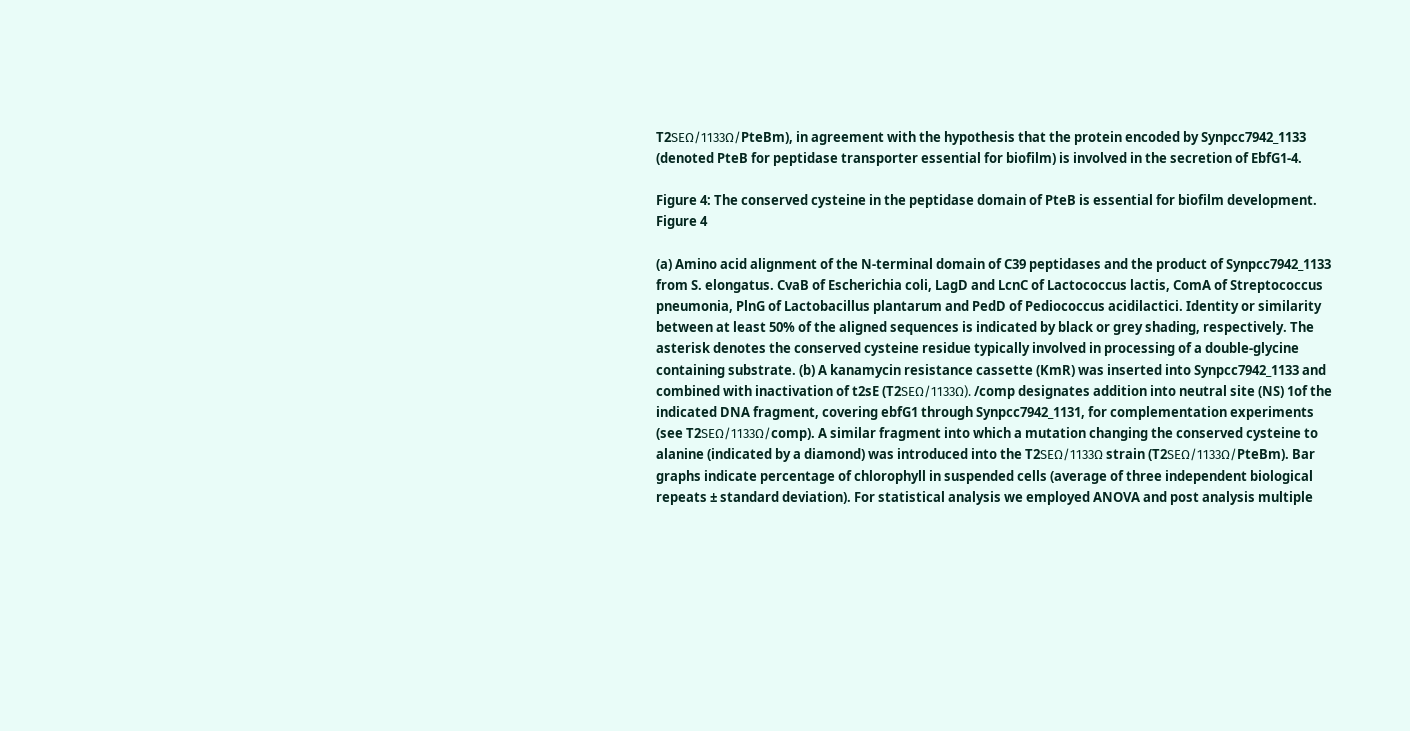T2SEΩ/1133Ω/PteBm), in agreement with the hypothesis that the protein encoded by Synpcc7942_1133 (denoted PteB for peptidase transporter essential for biofilm) is involved in the secretion of EbfG1-4.

Figure 4: The conserved cysteine in the peptidase domain of PteB is essential for biofilm development.
Figure 4

(a) Amino acid alignment of the N-terminal domain of C39 peptidases and the product of Synpcc7942_1133 from S. elongatus. CvaB of Escherichia coli, LagD and LcnC of Lactococcus lactis, ComA of Streptococcus pneumonia, PlnG of Lactobacillus plantarum and PedD of Pediococcus acidilactici. Identity or similarity between at least 50% of the aligned sequences is indicated by black or grey shading, respectively. The asterisk denotes the conserved cysteine residue typically involved in processing of a double-glycine containing substrate. (b) A kanamycin resistance cassette (KmR) was inserted into Synpcc7942_1133 and combined with inactivation of t2sE (T2SEΩ/1133Ω). /comp designates addition into neutral site (NS) 1of the indicated DNA fragment, covering ebfG1 through Synpcc7942_1131, for complementation experiments (see T2SEΩ/1133Ω/comp). A similar fragment into which a mutation changing the conserved cysteine to alanine (indicated by a diamond) was introduced into the T2SEΩ/1133Ω strain (T2SEΩ/1133Ω/PteBm). Bar graphs indicate percentage of chlorophyll in suspended cells (average of three independent biological repeats ± standard deviation). For statistical analysis we employed ANOVA and post analysis multiple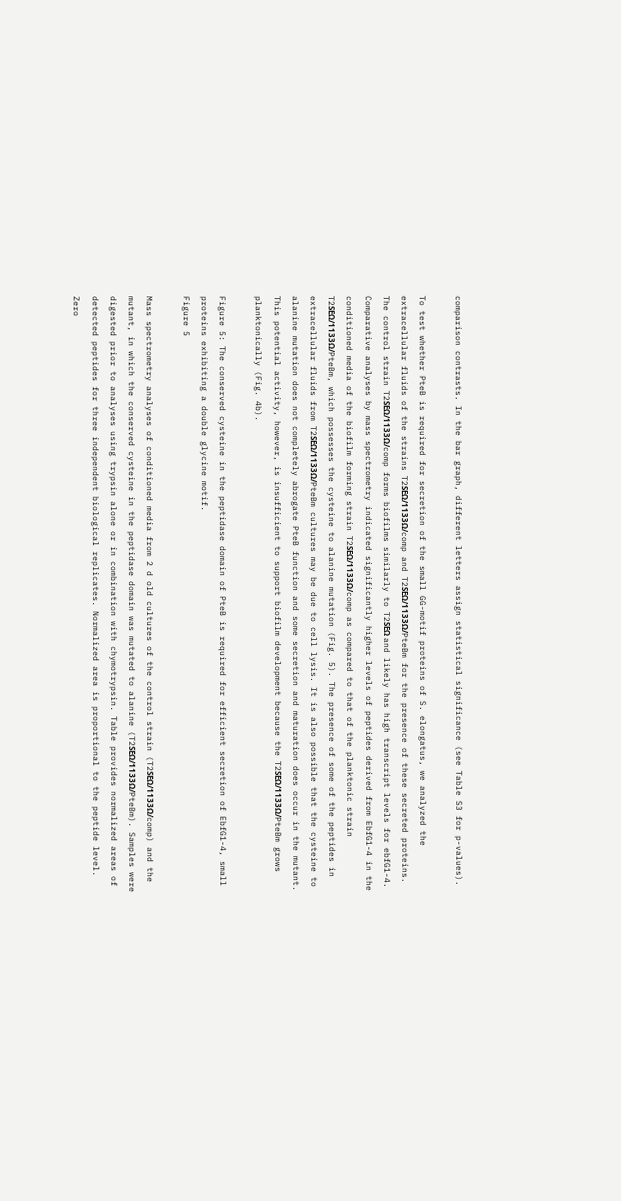comparison contrasts. In the bar graph, different letters assign statistical significance (see Table S3 for p-values).

To test whether PteB is required for secretion of the small GG-motif proteins of S. elongatus, we analyzed the extracellular fluids of the strains T2SEΩ/1133Ω/comp and T2SEΩ/1133Ω/PteBm for the presence of these secreted proteins. The control strain T2SEΩ/1133Ω/comp forms biofilms similarly to T2SEΩ and likely has high transcript levels for ebfG1-4. Comparative analyses by mass spectrometry indicated significantly higher levels of peptides derived from EbfG1-4 in the conditioned media of the biofilm forming strain T2SEΩ/1133Ω/comp as compared to that of the planktonic strain T2SEΩ/1133Ω/PteBm, which possesses the cysteine to alanine mutation (Fig. 5). The presence of some of the peptides in extracellular fluids from T2SEΩ/1133Ω/PteBm cultures may be due to cell lysis. It is also possible that the cysteine to alanine mutation does not completely abrogate PteB function and some secretion and maturation does occur in the mutant. This potential activity, however, is insufficient to support biofilm development because the T2SEΩ/1133Ω/PteBm grows planktonically (Fig. 4b).

Figure 5: The conserved cysteine in the peptidase domain of PteB is required for efficient secretion of EbfG1-4, small proteins exhibiting a double glycine motif.
Figure 5

Mass spectrometry analyses of conditioned media from 2 d old cultures of the control strain (T2SEΩ/1133Ω/comp) and the mutant, in which the conserved cysteine in the peptidase domain was mutated to alanine (T2SEΩ/1133Ω/PteBm). Samples were digested prior to analyses using trypsin alone or in combination with chymotrypsin. Table provides normalized areas of detected peptides for three independent biological replicates. Normalized area is proportional to the peptide level. Zero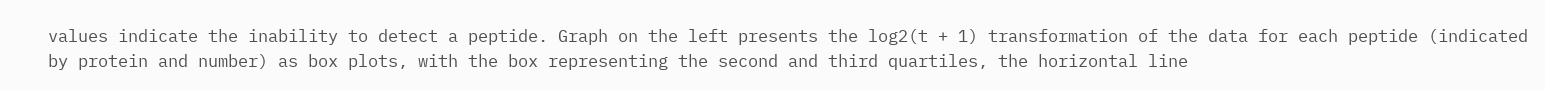values indicate the inability to detect a peptide. Graph on the left presents the log2(t + 1) transformation of the data for each peptide (indicated by protein and number) as box plots, with the box representing the second and third quartiles, the horizontal line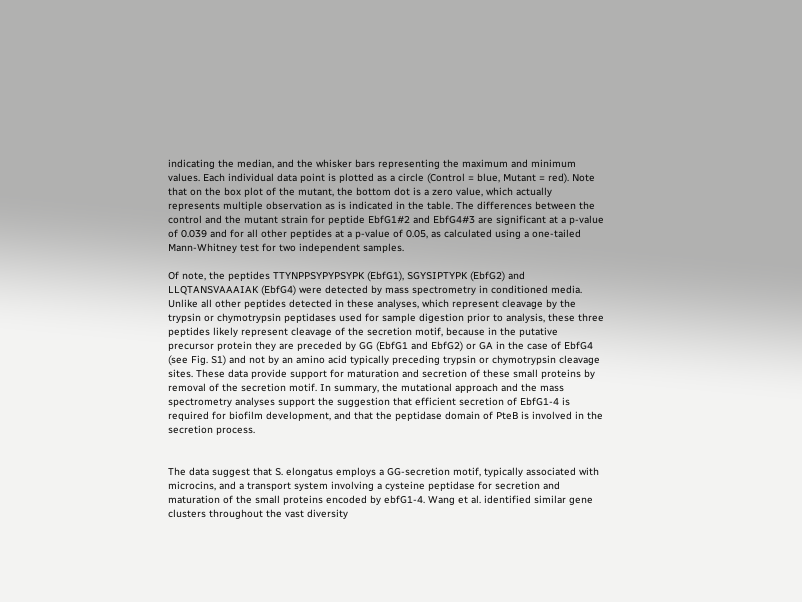indicating the median, and the whisker bars representing the maximum and minimum values. Each individual data point is plotted as a circle (Control = blue, Mutant = red). Note that on the box plot of the mutant, the bottom dot is a zero value, which actually represents multiple observation as is indicated in the table. The differences between the control and the mutant strain for peptide EbfG1#2 and EbfG4#3 are significant at a p-value of 0.039 and for all other peptides at a p-value of 0.05, as calculated using a one-tailed Mann-Whitney test for two independent samples.

Of note, the peptides TTYNPPSYPYPSYPK (EbfG1), SGYSIPTYPK (EbfG2) and LLQTANSVAAAIAK (EbfG4) were detected by mass spectrometry in conditioned media. Unlike all other peptides detected in these analyses, which represent cleavage by the trypsin or chymotrypsin peptidases used for sample digestion prior to analysis, these three peptides likely represent cleavage of the secretion motif, because in the putative precursor protein they are preceded by GG (EbfG1 and EbfG2) or GA in the case of EbfG4 (see Fig. S1) and not by an amino acid typically preceding trypsin or chymotrypsin cleavage sites. These data provide support for maturation and secretion of these small proteins by removal of the secretion motif. In summary, the mutational approach and the mass spectrometry analyses support the suggestion that efficient secretion of EbfG1-4 is required for biofilm development, and that the peptidase domain of PteB is involved in the secretion process.


The data suggest that S. elongatus employs a GG-secretion motif, typically associated with microcins, and a transport system involving a cysteine peptidase for secretion and maturation of the small proteins encoded by ebfG1-4. Wang et al. identified similar gene clusters throughout the vast diversity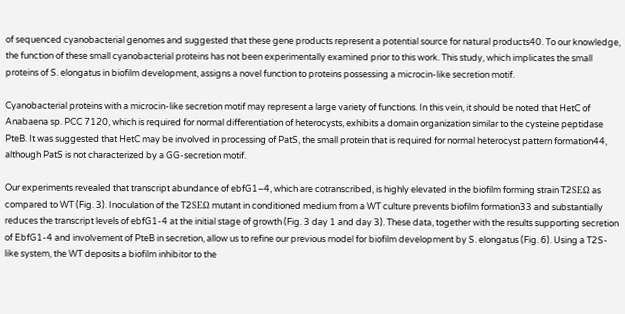of sequenced cyanobacterial genomes and suggested that these gene products represent a potential source for natural products40. To our knowledge, the function of these small cyanobacterial proteins has not been experimentally examined prior to this work. This study, which implicates the small proteins of S. elongatus in biofilm development, assigns a novel function to proteins possessing a microcin-like secretion motif.

Cyanobacterial proteins with a microcin-like secretion motif may represent a large variety of functions. In this vein, it should be noted that HetC of Anabaena sp. PCC 7120, which is required for normal differentiation of heterocysts, exhibits a domain organization similar to the cysteine peptidase PteB. It was suggested that HetC may be involved in processing of PatS, the small protein that is required for normal heterocyst pattern formation44, although PatS is not characterized by a GG-secretion motif.

Our experiments revealed that transcript abundance of ebfG1–4, which are cotranscribed, is highly elevated in the biofilm forming strain T2SEΩ as compared to WT (Fig. 3). Inoculation of the T2SEΩ mutant in conditioned medium from a WT culture prevents biofilm formation33 and substantially reduces the transcript levels of ebfG1-4 at the initial stage of growth (Fig. 3 day 1 and day 3). These data, together with the results supporting secretion of EbfG1-4 and involvement of PteB in secretion, allow us to refine our previous model for biofilm development by S. elongatus (Fig. 6). Using a T2S-like system, the WT deposits a biofilm inhibitor to the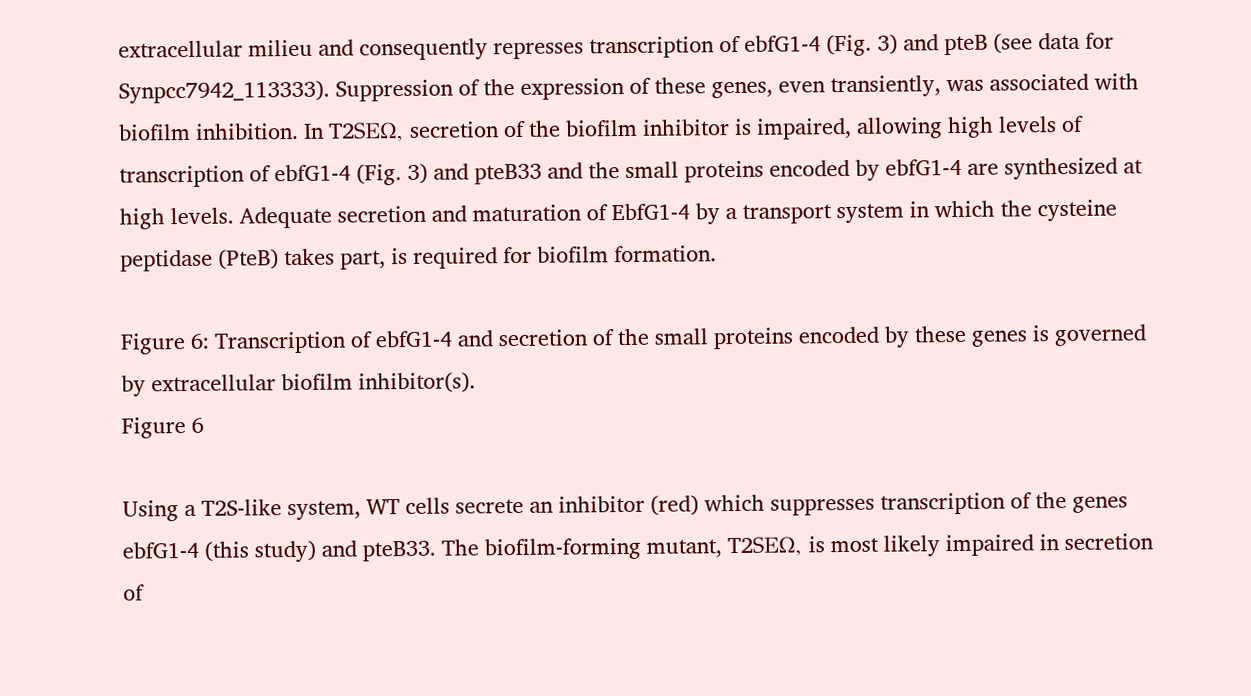extracellular milieu and consequently represses transcription of ebfG1-4 (Fig. 3) and pteB (see data for Synpcc7942_113333). Suppression of the expression of these genes, even transiently, was associated with biofilm inhibition. In T2SEΩ, secretion of the biofilm inhibitor is impaired, allowing high levels of transcription of ebfG1-4 (Fig. 3) and pteB33 and the small proteins encoded by ebfG1-4 are synthesized at high levels. Adequate secretion and maturation of EbfG1-4 by a transport system in which the cysteine peptidase (PteB) takes part, is required for biofilm formation.

Figure 6: Transcription of ebfG1-4 and secretion of the small proteins encoded by these genes is governed by extracellular biofilm inhibitor(s).
Figure 6

Using a T2S-like system, WT cells secrete an inhibitor (red) which suppresses transcription of the genes ebfG1-4 (this study) and pteB33. The biofilm-forming mutant, T2SEΩ, is most likely impaired in secretion of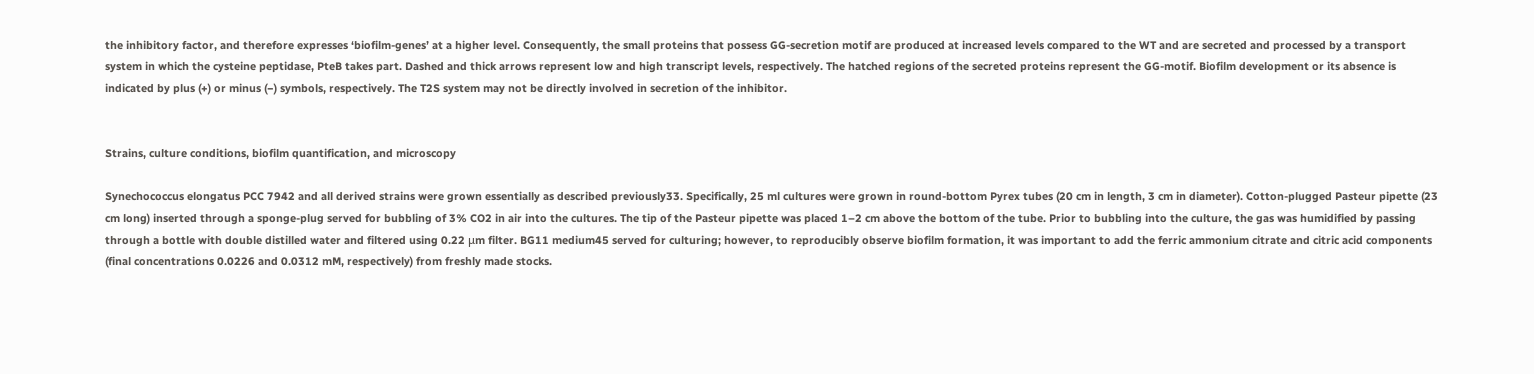the inhibitory factor, and therefore expresses ‘biofilm-genes’ at a higher level. Consequently, the small proteins that possess GG-secretion motif are produced at increased levels compared to the WT and are secreted and processed by a transport system in which the cysteine peptidase, PteB takes part. Dashed and thick arrows represent low and high transcript levels, respectively. The hatched regions of the secreted proteins represent the GG-motif. Biofilm development or its absence is indicated by plus (+) or minus (−) symbols, respectively. The T2S system may not be directly involved in secretion of the inhibitor.


Strains, culture conditions, biofilm quantification, and microscopy

Synechococcus elongatus PCC 7942 and all derived strains were grown essentially as described previously33. Specifically, 25 ml cultures were grown in round-bottom Pyrex tubes (20 cm in length, 3 cm in diameter). Cotton-plugged Pasteur pipette (23 cm long) inserted through a sponge-plug served for bubbling of 3% CO2 in air into the cultures. The tip of the Pasteur pipette was placed 1–2 cm above the bottom of the tube. Prior to bubbling into the culture, the gas was humidified by passing through a bottle with double distilled water and filtered using 0.22 μm filter. BG11 medium45 served for culturing; however, to reproducibly observe biofilm formation, it was important to add the ferric ammonium citrate and citric acid components (final concentrations 0.0226 and 0.0312 mM, respectively) from freshly made stocks.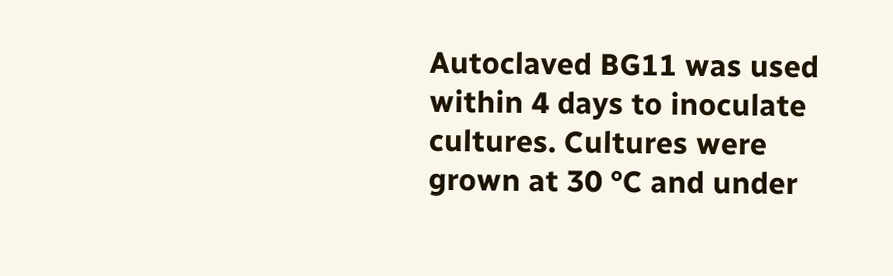Autoclaved BG11 was used within 4 days to inoculate cultures. Cultures were grown at 30 °C and under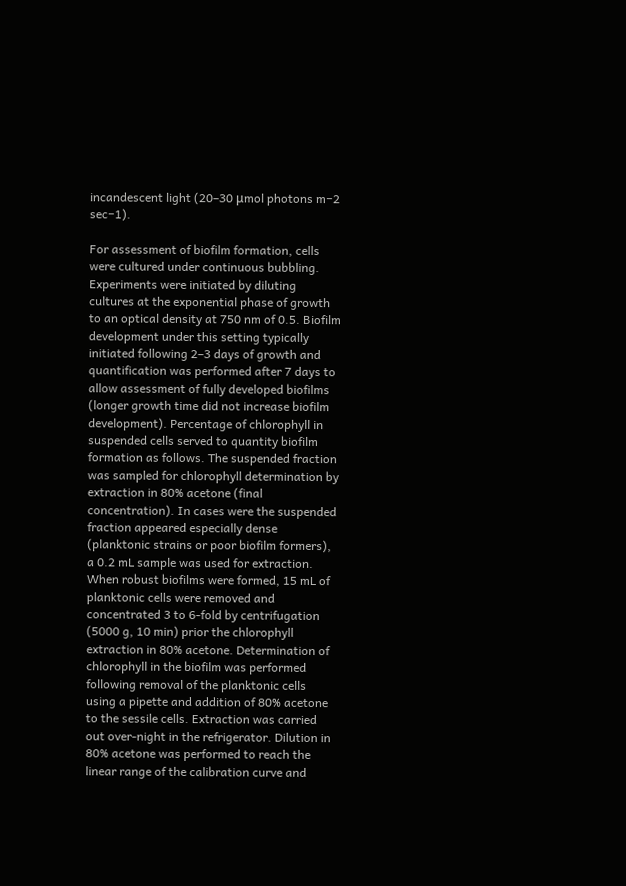incandescent light (20–30 μmol photons m−2 sec−1).

For assessment of biofilm formation, cells were cultured under continuous bubbling. Experiments were initiated by diluting cultures at the exponential phase of growth to an optical density at 750 nm of 0.5. Biofilm development under this setting typically initiated following 2–3 days of growth and quantification was performed after 7 days to allow assessment of fully developed biofilms (longer growth time did not increase biofilm development). Percentage of chlorophyll in suspended cells served to quantity biofilm formation as follows. The suspended fraction was sampled for chlorophyll determination by extraction in 80% acetone (final concentration). In cases were the suspended fraction appeared especially dense (planktonic strains or poor biofilm formers), a 0.2 mL sample was used for extraction. When robust biofilms were formed, 15 mL of planktonic cells were removed and concentrated 3 to 6-fold by centrifugation (5000 g, 10 min) prior the chlorophyll extraction in 80% acetone. Determination of chlorophyll in the biofilm was performed following removal of the planktonic cells using a pipette and addition of 80% acetone to the sessile cells. Extraction was carried out over-night in the refrigerator. Dilution in 80% acetone was performed to reach the linear range of the calibration curve and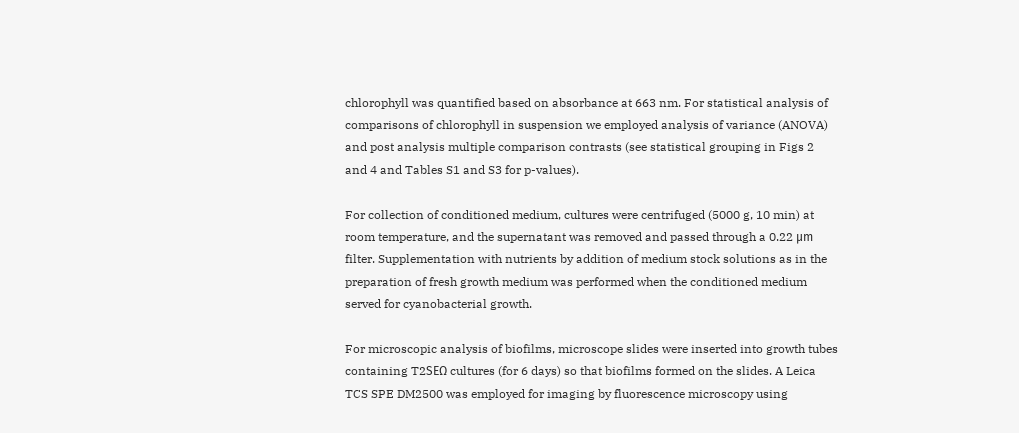chlorophyll was quantified based on absorbance at 663 nm. For statistical analysis of comparisons of chlorophyll in suspension we employed analysis of variance (ANOVA) and post analysis multiple comparison contrasts (see statistical grouping in Figs 2 and 4 and Tables S1 and S3 for p-values).

For collection of conditioned medium, cultures were centrifuged (5000 g, 10 min) at room temperature, and the supernatant was removed and passed through a 0.22 μm filter. Supplementation with nutrients by addition of medium stock solutions as in the preparation of fresh growth medium was performed when the conditioned medium served for cyanobacterial growth.

For microscopic analysis of biofilms, microscope slides were inserted into growth tubes containing T2SEΩ cultures (for 6 days) so that biofilms formed on the slides. A Leica TCS SPE DM2500 was employed for imaging by fluorescence microscopy using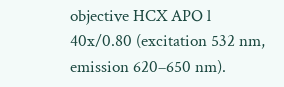objective HCX APO l 40x/0.80 (excitation 532 nm, emission 620–650 nm).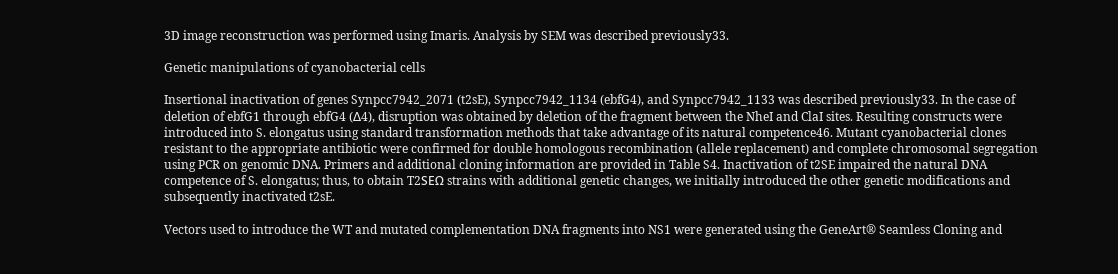3D image reconstruction was performed using Imaris. Analysis by SEM was described previously33.

Genetic manipulations of cyanobacterial cells

Insertional inactivation of genes Synpcc7942_2071 (t2sE), Synpcc7942_1134 (ebfG4), and Synpcc7942_1133 was described previously33. In the case of deletion of ebfG1 through ebfG4 (∆4), disruption was obtained by deletion of the fragment between the NheI and ClaI sites. Resulting constructs were introduced into S. elongatus using standard transformation methods that take advantage of its natural competence46. Mutant cyanobacterial clones resistant to the appropriate antibiotic were confirmed for double homologous recombination (allele replacement) and complete chromosomal segregation using PCR on genomic DNA. Primers and additional cloning information are provided in Table S4. Inactivation of t2SE impaired the natural DNA competence of S. elongatus; thus, to obtain T2SEΩ strains with additional genetic changes, we initially introduced the other genetic modifications and subsequently inactivated t2sE.

Vectors used to introduce the WT and mutated complementation DNA fragments into NS1 were generated using the GeneArt® Seamless Cloning and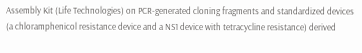Assembly Kit (Life Technologies) on PCR-generated cloning fragments and standardized devices (a chloramphenicol resistance device and a NS1 device with tetracycline resistance) derived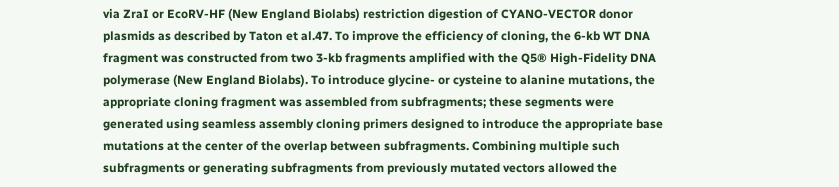via ZraI or EcoRV-HF (New England Biolabs) restriction digestion of CYANO-VECTOR donor plasmids as described by Taton et al.47. To improve the efficiency of cloning, the 6-kb WT DNA fragment was constructed from two 3-kb fragments amplified with the Q5® High-Fidelity DNA polymerase (New England Biolabs). To introduce glycine- or cysteine to alanine mutations, the appropriate cloning fragment was assembled from subfragments; these segments were generated using seamless assembly cloning primers designed to introduce the appropriate base mutations at the center of the overlap between subfragments. Combining multiple such subfragments or generating subfragments from previously mutated vectors allowed the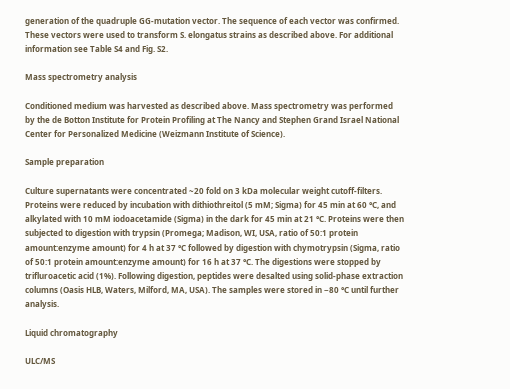generation of the quadruple GG-mutation vector. The sequence of each vector was confirmed. These vectors were used to transform S. elongatus strains as described above. For additional information see Table S4 and Fig. S2.

Mass spectrometry analysis

Conditioned medium was harvested as described above. Mass spectrometry was performed by the de Botton Institute for Protein Profiling at The Nancy and Stephen Grand Israel National Center for Personalized Medicine (Weizmann Institute of Science).

Sample preparation

Culture supernatants were concentrated ~20 fold on 3 kDa molecular weight cutoff-filters. Proteins were reduced by incubation with dithiothreitol (5 mM; Sigma) for 45 min at 60 °C, and alkylated with 10 mM iodoacetamide (Sigma) in the dark for 45 min at 21 °C. Proteins were then subjected to digestion with trypsin (Promega; Madison, WI, USA, ratio of 50:1 protein amount:enzyme amount) for 4 h at 37 °C followed by digestion with chymotrypsin (Sigma, ratio of 50:1 protein amount:enzyme amount) for 16 h at 37 °C. The digestions were stopped by trifluroacetic acid (1%). Following digestion, peptides were desalted using solid-phase extraction columns (Oasis HLB, Waters, Milford, MA, USA). The samples were stored in −80 °C until further analysis.

Liquid chromatography

ULC/MS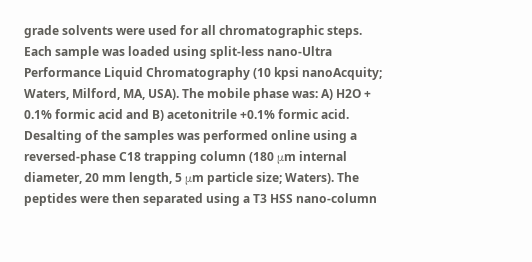grade solvents were used for all chromatographic steps. Each sample was loaded using split-less nano-Ultra Performance Liquid Chromatography (10 kpsi nanoAcquity; Waters, Milford, MA, USA). The mobile phase was: A) H2O + 0.1% formic acid and B) acetonitrile +0.1% formic acid. Desalting of the samples was performed online using a reversed-phase C18 trapping column (180 μm internal diameter, 20 mm length, 5 μm particle size; Waters). The peptides were then separated using a T3 HSS nano-column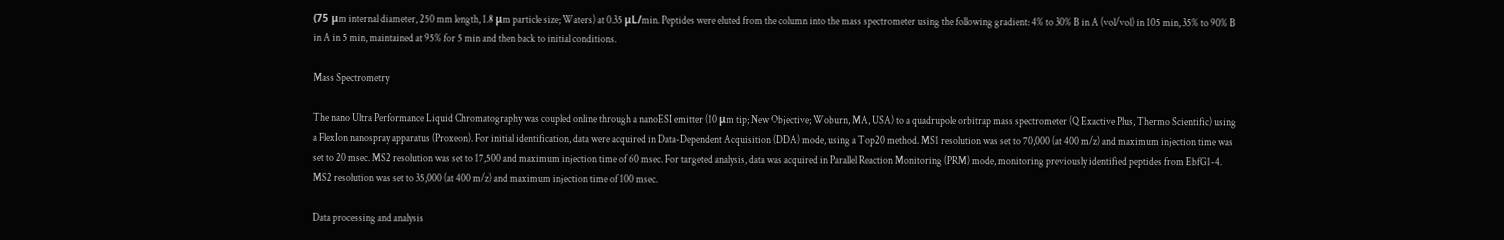(75 μm internal diameter, 250 mm length, 1.8 μm particle size; Waters) at 0.35 μL/min. Peptides were eluted from the column into the mass spectrometer using the following gradient: 4% to 30% B in A (vol/vol) in 105 min, 35% to 90% B in A in 5 min, maintained at 95% for 5 min and then back to initial conditions.

Mass Spectrometry

The nano Ultra Performance Liquid Chromatography was coupled online through a nanoESI emitter (10 μm tip; New Objective; Woburn, MA, USA) to a quadrupole orbitrap mass spectrometer (Q Exactive Plus, Thermo Scientific) using a FlexIon nanospray apparatus (Proxeon). For initial identification, data were acquired in Data-Dependent Acquisition (DDA) mode, using a Top20 method. MS1 resolution was set to 70,000 (at 400 m/z) and maximum injection time was set to 20 msec. MS2 resolution was set to 17,500 and maximum injection time of 60 msec. For targeted analysis, data was acquired in Parallel Reaction Monitoring (PRM) mode, monitoring previously identified peptides from EbfG1-4. MS2 resolution was set to 35,000 (at 400 m/z) and maximum injection time of 100 msec.

Data processing and analysis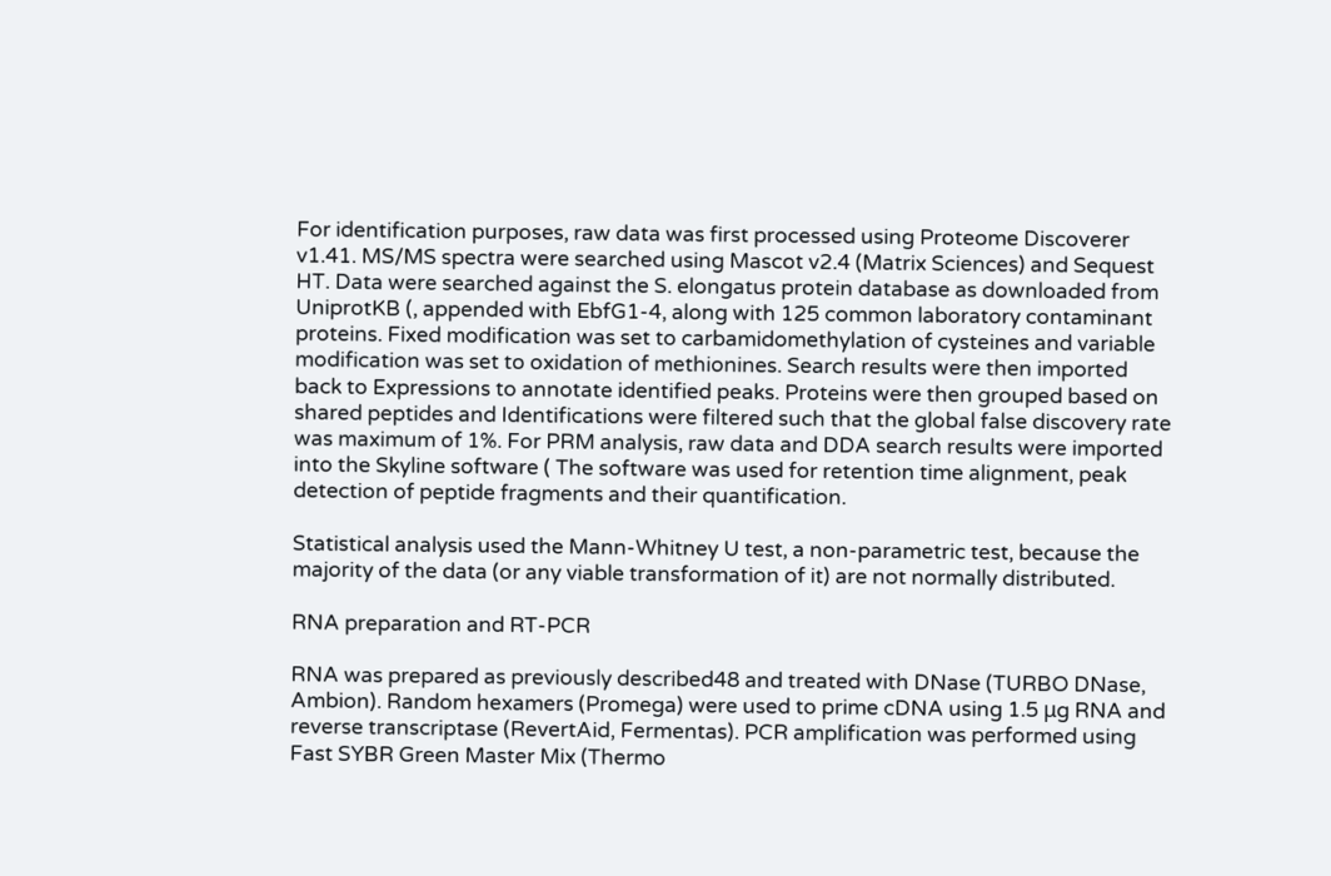For identification purposes, raw data was first processed using Proteome Discoverer v1.41. MS/MS spectra were searched using Mascot v2.4 (Matrix Sciences) and Sequest HT. Data were searched against the S. elongatus protein database as downloaded from UniprotKB (, appended with EbfG1-4, along with 125 common laboratory contaminant proteins. Fixed modification was set to carbamidomethylation of cysteines and variable modification was set to oxidation of methionines. Search results were then imported back to Expressions to annotate identified peaks. Proteins were then grouped based on shared peptides and Identifications were filtered such that the global false discovery rate was maximum of 1%. For PRM analysis, raw data and DDA search results were imported into the Skyline software ( The software was used for retention time alignment, peak detection of peptide fragments and their quantification.

Statistical analysis used the Mann-Whitney U test, a non-parametric test, because the majority of the data (or any viable transformation of it) are not normally distributed.

RNA preparation and RT-PCR

RNA was prepared as previously described48 and treated with DNase (TURBO DNase, Ambion). Random hexamers (Promega) were used to prime cDNA using 1.5 μg RNA and reverse transcriptase (RevertAid, Fermentas). PCR amplification was performed using Fast SYBR Green Master Mix (Thermo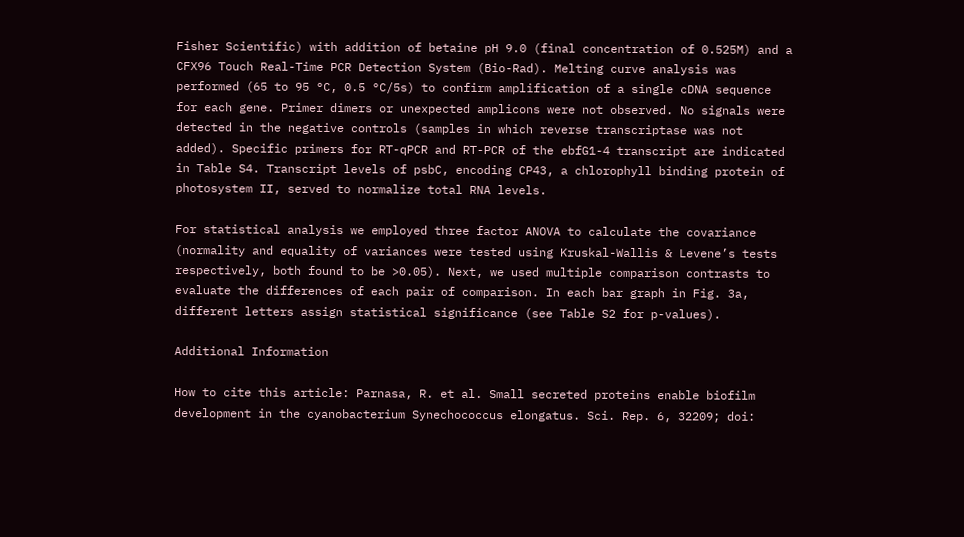Fisher Scientific) with addition of betaine pH 9.0 (final concentration of 0.525M) and a CFX96 Touch Real-Time PCR Detection System (Bio-Rad). Melting curve analysis was performed (65 to 95 °C, 0.5 °C/5s) to confirm amplification of a single cDNA sequence for each gene. Primer dimers or unexpected amplicons were not observed. No signals were detected in the negative controls (samples in which reverse transcriptase was not added). Specific primers for RT-qPCR and RT-PCR of the ebfG1-4 transcript are indicated in Table S4. Transcript levels of psbC, encoding CP43, a chlorophyll binding protein of photosystem II, served to normalize total RNA levels.

For statistical analysis we employed three factor ANOVA to calculate the covariance (normality and equality of variances were tested using Kruskal-Wallis & Levene’s tests respectively, both found to be >0.05). Next, we used multiple comparison contrasts to evaluate the differences of each pair of comparison. In each bar graph in Fig. 3a, different letters assign statistical significance (see Table S2 for p-values).

Additional Information

How to cite this article: Parnasa, R. et al. Small secreted proteins enable biofilm development in the cyanobacterium Synechococcus elongatus. Sci. Rep. 6, 32209; doi: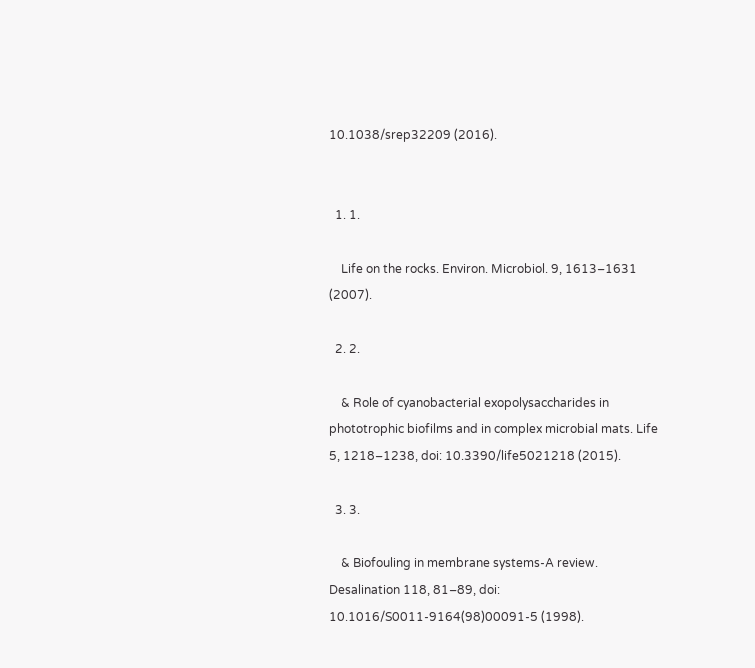10.1038/srep32209 (2016).


  1. 1.

    Life on the rocks. Environ. Microbiol. 9, 1613–1631 (2007).

  2. 2.

    & Role of cyanobacterial exopolysaccharides in phototrophic biofilms and in complex microbial mats. Life 5, 1218–1238, doi: 10.3390/life5021218 (2015).

  3. 3.

    & Biofouling in membrane systems-A review. Desalination 118, 81–89, doi: 10.1016/S0011-9164(98)00091-5 (1998).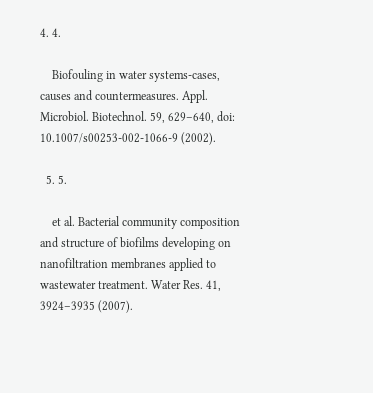4. 4.

    Biofouling in water systems-cases, causes and countermeasures. Appl. Microbiol. Biotechnol. 59, 629–640, doi: 10.1007/s00253-002-1066-9 (2002).

  5. 5.

    et al. Bacterial community composition and structure of biofilms developing on nanofiltration membranes applied to wastewater treatment. Water Res. 41, 3924–3935 (2007).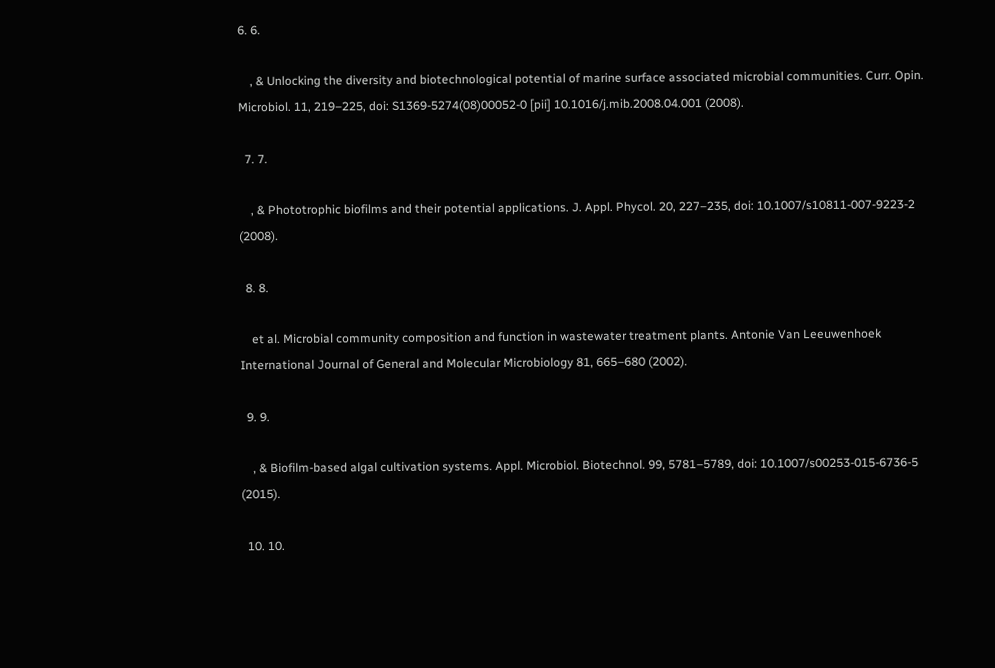6. 6.

    , & Unlocking the diversity and biotechnological potential of marine surface associated microbial communities. Curr. Opin. Microbiol. 11, 219–225, doi: S1369-5274(08)00052-0 [pii] 10.1016/j.mib.2008.04.001 (2008).

  7. 7.

    , & Phototrophic biofilms and their potential applications. J. Appl. Phycol. 20, 227–235, doi: 10.1007/s10811-007-9223-2 (2008).

  8. 8.

    et al. Microbial community composition and function in wastewater treatment plants. Antonie Van Leeuwenhoek International Journal of General and Molecular Microbiology 81, 665–680 (2002).

  9. 9.

    , & Biofilm-based algal cultivation systems. Appl. Microbiol. Biotechnol. 99, 5781–5789, doi: 10.1007/s00253-015-6736-5 (2015).

  10. 10.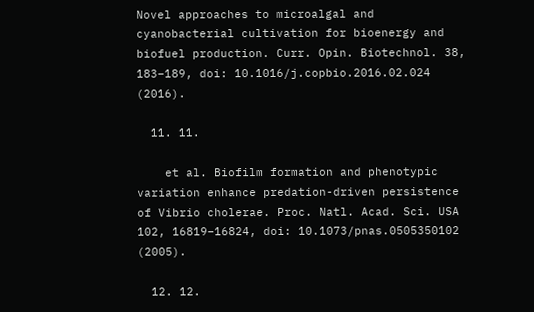Novel approaches to microalgal and cyanobacterial cultivation for bioenergy and biofuel production. Curr. Opin. Biotechnol. 38, 183–189, doi: 10.1016/j.copbio.2016.02.024 (2016).

  11. 11.

    et al. Biofilm formation and phenotypic variation enhance predation-driven persistence of Vibrio cholerae. Proc. Natl. Acad. Sci. USA 102, 16819–16824, doi: 10.1073/pnas.0505350102 (2005).

  12. 12.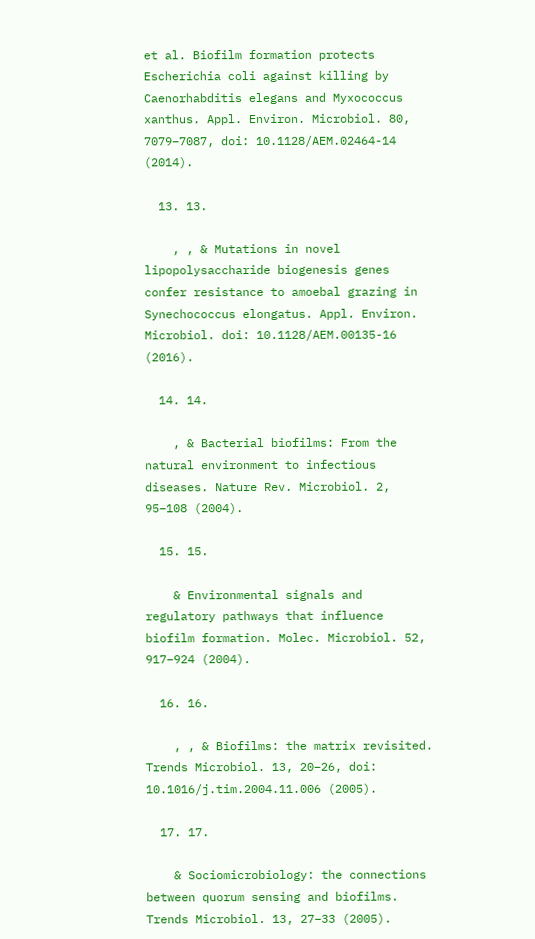et al. Biofilm formation protects Escherichia coli against killing by Caenorhabditis elegans and Myxococcus xanthus. Appl. Environ. Microbiol. 80, 7079–7087, doi: 10.1128/AEM.02464-14 (2014).

  13. 13.

    , , & Mutations in novel lipopolysaccharide biogenesis genes confer resistance to amoebal grazing in Synechococcus elongatus. Appl. Environ. Microbiol. doi: 10.1128/AEM.00135-16 (2016).

  14. 14.

    , & Bacterial biofilms: From the natural environment to infectious diseases. Nature Rev. Microbiol. 2, 95–108 (2004).

  15. 15.

    & Environmental signals and regulatory pathways that influence biofilm formation. Molec. Microbiol. 52, 917–924 (2004).

  16. 16.

    , , & Biofilms: the matrix revisited. Trends Microbiol. 13, 20–26, doi: 10.1016/j.tim.2004.11.006 (2005).

  17. 17.

    & Sociomicrobiology: the connections between quorum sensing and biofilms. Trends Microbiol. 13, 27–33 (2005).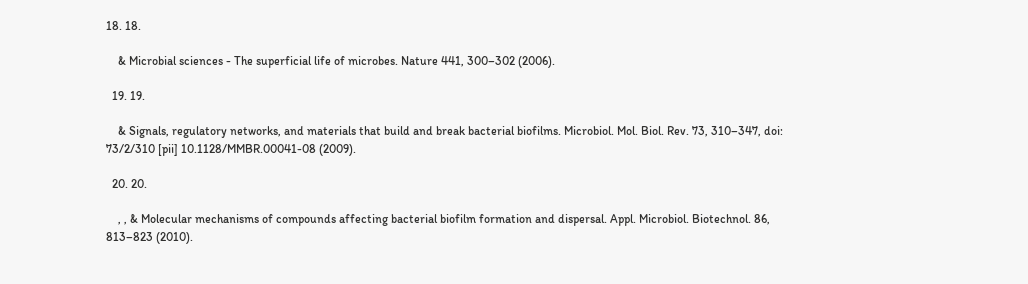18. 18.

    & Microbial sciences - The superficial life of microbes. Nature 441, 300–302 (2006).

  19. 19.

    & Signals, regulatory networks, and materials that build and break bacterial biofilms. Microbiol. Mol. Biol. Rev. 73, 310–347, doi: 73/2/310 [pii] 10.1128/MMBR.00041-08 (2009).

  20. 20.

    , , & Molecular mechanisms of compounds affecting bacterial biofilm formation and dispersal. Appl. Microbiol. Biotechnol. 86, 813–823 (2010).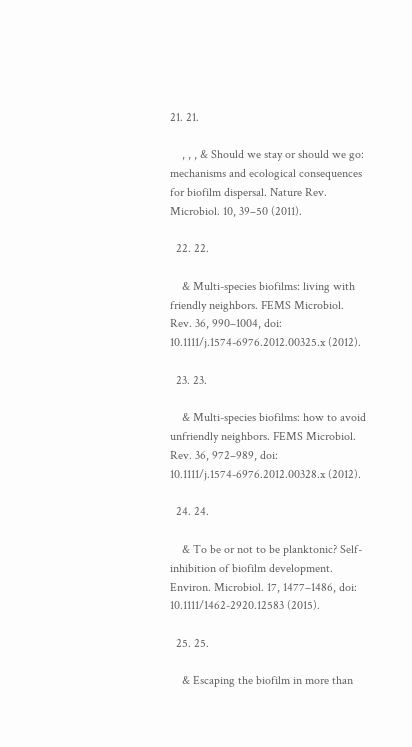21. 21.

    , , , & Should we stay or should we go: mechanisms and ecological consequences for biofilm dispersal. Nature Rev. Microbiol. 10, 39–50 (2011).

  22. 22.

    & Multi-species biofilms: living with friendly neighbors. FEMS Microbiol. Rev. 36, 990–1004, doi: 10.1111/j.1574-6976.2012.00325.x (2012).

  23. 23.

    & Multi-species biofilms: how to avoid unfriendly neighbors. FEMS Microbiol. Rev. 36, 972–989, doi: 10.1111/j.1574-6976.2012.00328.x (2012).

  24. 24.

    & To be or not to be planktonic? Self-inhibition of biofilm development. Environ. Microbiol. 17, 1477–1486, doi: 10.1111/1462-2920.12583 (2015).

  25. 25.

    & Escaping the biofilm in more than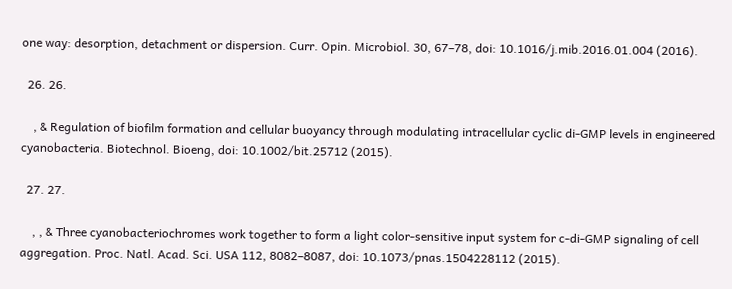one way: desorption, detachment or dispersion. Curr. Opin. Microbiol. 30, 67–78, doi: 10.1016/j.mib.2016.01.004 (2016).

  26. 26.

    , & Regulation of biofilm formation and cellular buoyancy through modulating intracellular cyclic di-GMP levels in engineered cyanobacteria. Biotechnol. Bioeng, doi: 10.1002/bit.25712 (2015).

  27. 27.

    , , & Three cyanobacteriochromes work together to form a light color-sensitive input system for c-di-GMP signaling of cell aggregation. Proc. Natl. Acad. Sci. USA 112, 8082–8087, doi: 10.1073/pnas.1504228112 (2015).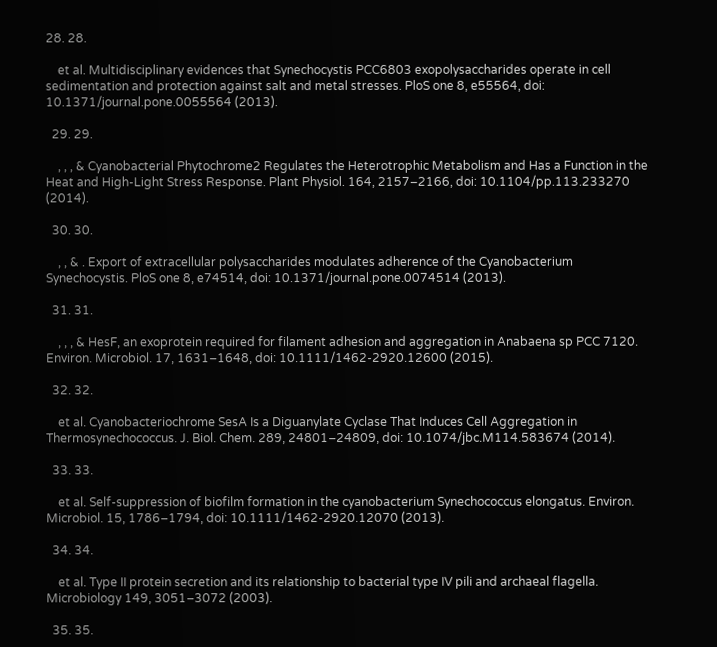28. 28.

    et al. Multidisciplinary evidences that Synechocystis PCC6803 exopolysaccharides operate in cell sedimentation and protection against salt and metal stresses. PloS one 8, e55564, doi: 10.1371/journal.pone.0055564 (2013).

  29. 29.

    , , , & Cyanobacterial Phytochrome2 Regulates the Heterotrophic Metabolism and Has a Function in the Heat and High-Light Stress Response. Plant Physiol. 164, 2157–2166, doi: 10.1104/pp.113.233270 (2014).

  30. 30.

    , , & . Export of extracellular polysaccharides modulates adherence of the Cyanobacterium Synechocystis. PloS one 8, e74514, doi: 10.1371/journal.pone.0074514 (2013).

  31. 31.

    , , , & HesF, an exoprotein required for filament adhesion and aggregation in Anabaena sp PCC 7120. Environ. Microbiol. 17, 1631–1648, doi: 10.1111/1462-2920.12600 (2015).

  32. 32.

    et al. Cyanobacteriochrome SesA Is a Diguanylate Cyclase That Induces Cell Aggregation in Thermosynechococcus. J. Biol. Chem. 289, 24801–24809, doi: 10.1074/jbc.M114.583674 (2014).

  33. 33.

    et al. Self-suppression of biofilm formation in the cyanobacterium Synechococcus elongatus. Environ. Microbiol. 15, 1786–1794, doi: 10.1111/1462-2920.12070 (2013).

  34. 34.

    et al. Type II protein secretion and its relationship to bacterial type IV pili and archaeal flagella. Microbiology 149, 3051–3072 (2003).

  35. 35.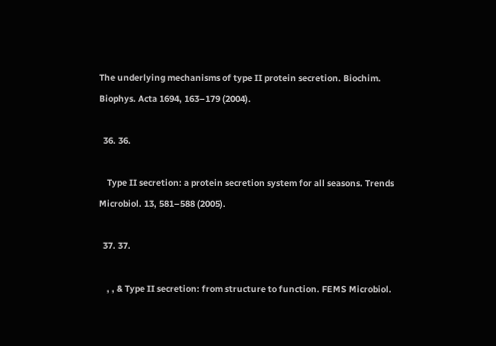The underlying mechanisms of type II protein secretion. Biochim. Biophys. Acta 1694, 163–179 (2004).

  36. 36.

    Type II secretion: a protein secretion system for all seasons. Trends Microbiol. 13, 581–588 (2005).

  37. 37.

    , , & Type II secretion: from structure to function. FEMS Microbiol.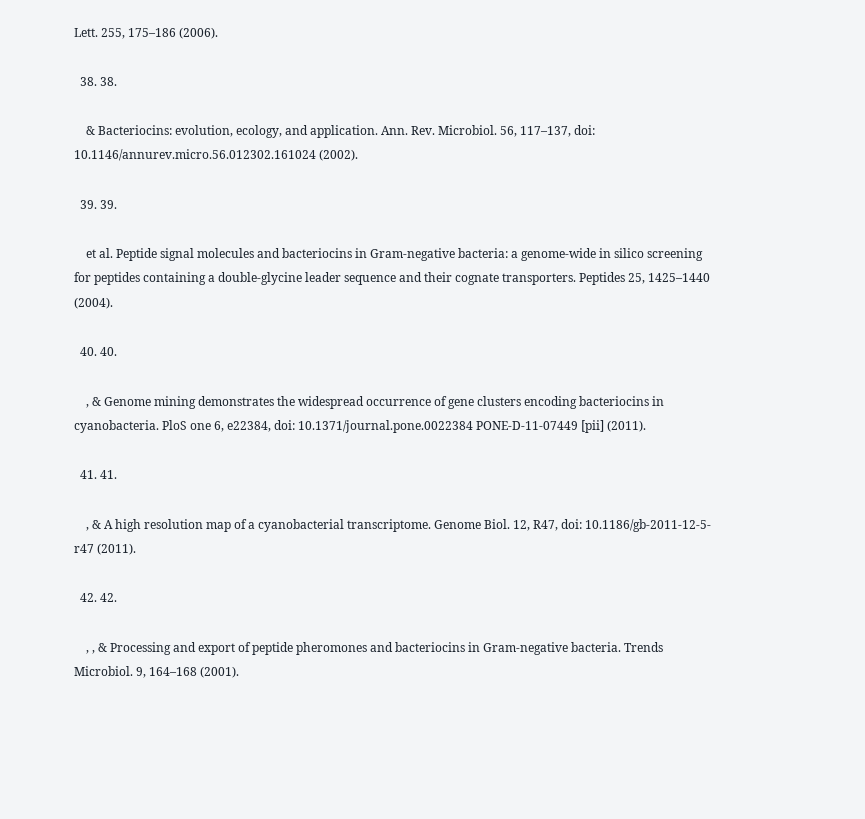Lett. 255, 175–186 (2006).

  38. 38.

    & Bacteriocins: evolution, ecology, and application. Ann. Rev. Microbiol. 56, 117–137, doi: 10.1146/annurev.micro.56.012302.161024 (2002).

  39. 39.

    et al. Peptide signal molecules and bacteriocins in Gram-negative bacteria: a genome-wide in silico screening for peptides containing a double-glycine leader sequence and their cognate transporters. Peptides 25, 1425–1440 (2004).

  40. 40.

    , & Genome mining demonstrates the widespread occurrence of gene clusters encoding bacteriocins in cyanobacteria. PloS one 6, e22384, doi: 10.1371/journal.pone.0022384 PONE-D-11-07449 [pii] (2011).

  41. 41.

    , & A high resolution map of a cyanobacterial transcriptome. Genome Biol. 12, R47, doi: 10.1186/gb-2011-12-5-r47 (2011).

  42. 42.

    , , & Processing and export of peptide pheromones and bacteriocins in Gram-negative bacteria. Trends Microbiol. 9, 164–168 (2001).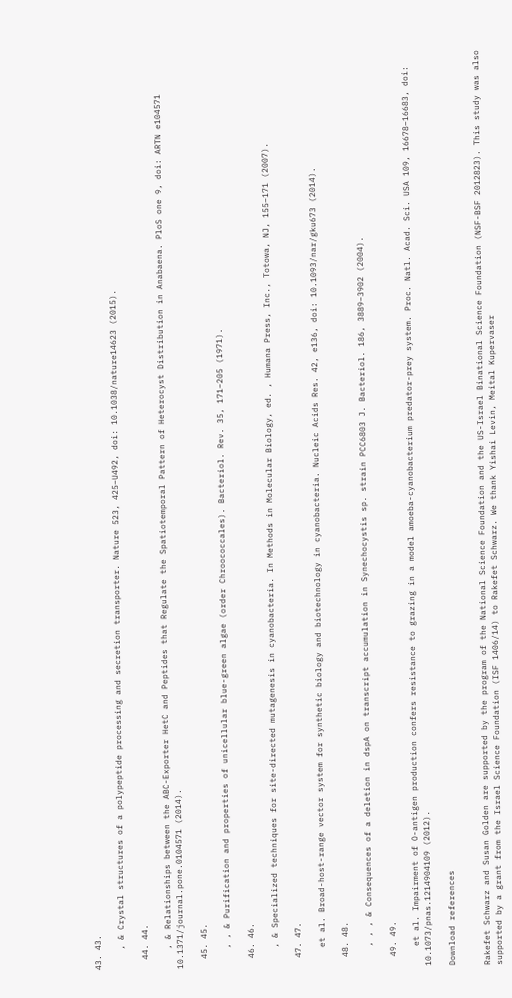43. 43.

    , & Crystal structures of a polypeptide processing and secretion transporter. Nature 523, 425–U492, doi: 10.1038/nature14623 (2015).

  44. 44.

    , & Relationships between the ABC-Exporter HetC and Peptides that Regulate the Spatiotemporal Pattern of Heterocyst Distribution in Anabaena. PloS one 9, doi: ARTN e104571 10.1371/journal.pone.0104571 (2014).

  45. 45.

    , , & Purification and properties of unicellular blue-green algae (order Chroococcales). Bacteriol. Rev. 35, 171–205 (1971).

  46. 46.

    , & Specialized techniques for site-directed mutagenesis in cyanobacteria. In Methods in Molecular Biology, ed. , Humana Press, Inc., Totowa, NJ, 155–171 (2007).

  47. 47.

    et al. Broad-host-range vector system for synthetic biology and biotechnology in cyanobacteria. Nucleic Acids Res. 42, e136, doi: 10.1093/nar/gku673 (2014).

  48. 48.

    , , , & Consequences of a deletion in dspA on transcript accumulation in Synechocystis sp. strain PCC6803 J. Bacteriol. 186, 3889–3902 (2004).

  49. 49.

    et al. Impairment of O-antigen production confers resistance to grazing in a model amoeba-cyanobacterium predator-prey system. Proc. Natl. Acad. Sci. USA 109, 16678–16683, doi: 10.1073/pnas.1214904109 (2012).

Download references


Rakefet Schwarz and Susan Golden are supported by the program of the National Science Foundation and the US-Israel Binational Science Foundation (NSF-BSF 2012823). This study was also supported by a grant from the Israel Science Foundation (ISF 1406/14) to Rakefet Schwarz. We thank Yishai Levin, Meital Kupervaser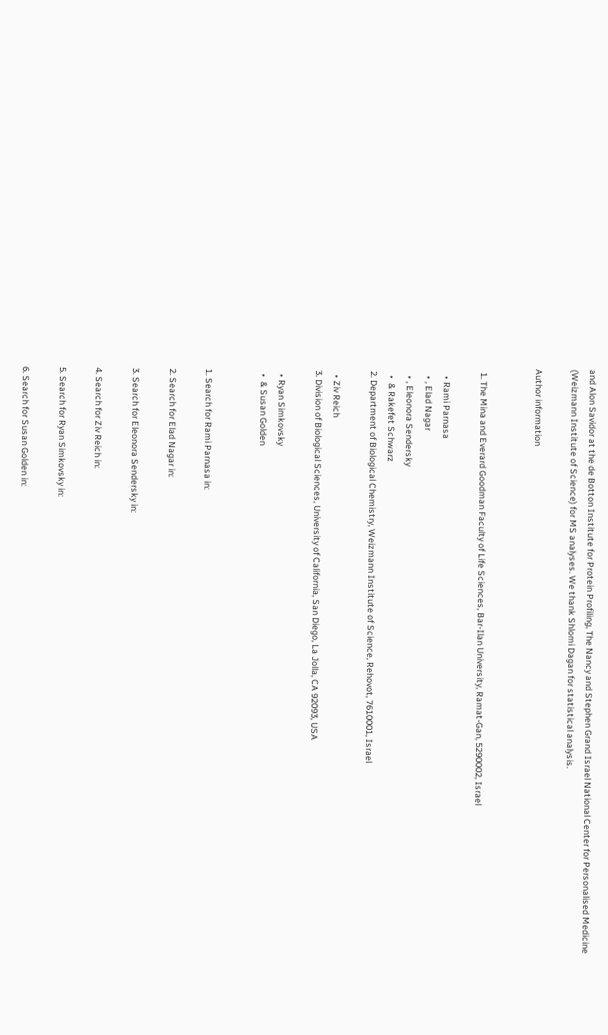and Alon Savidor at the de Botton Institute for Protein Profiling, The Nancy and Stephen Grand Israel National Center for Personalised Medicine (Weizmann Institute of Science) for MS analyses. We thank Shlomi Dagan for statistical analysis.

Author information


  1. The Mina and Everard Goodman Faculty of Life Sciences, Bar-Ilan University, Ramat-Gan, 5290002, Israel

    • Rami Parnasa
    • , Elad Nagar
    • , Eleonora Sendersky
    •  & Rakefet Schwarz
  2. Department of Biological Chemistry, Weizmann Institute of Science, Rehovot, 7610001, Israel

    • Ziv Reich
  3. Division of Biological Sciences, University of California, San Diego, La Jolla, CA 92093, USA

    • Ryan Simkovsky
    •  & Susan Golden


  1. Search for Rami Parnasa in:

  2. Search for Elad Nagar in:

  3. Search for Eleonora Sendersky in:

  4. Search for Ziv Reich in:

  5. Search for Ryan Simkovsky in:

  6. Search for Susan Golden in: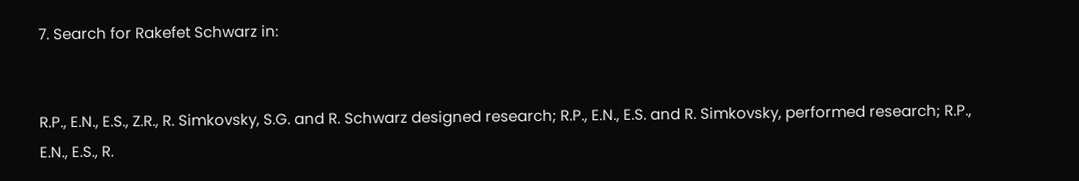7. Search for Rakefet Schwarz in:


R.P., E.N., E.S., Z.R., R. Simkovsky, S.G. and R. Schwarz designed research; R.P., E.N., E.S. and R. Simkovsky, performed research; R.P., E.N., E.S., R.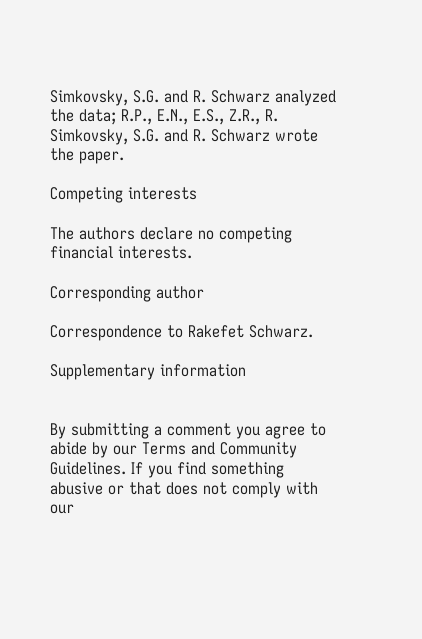Simkovsky, S.G. and R. Schwarz analyzed the data; R.P., E.N., E.S., Z.R., R. Simkovsky, S.G. and R. Schwarz wrote the paper.

Competing interests

The authors declare no competing financial interests.

Corresponding author

Correspondence to Rakefet Schwarz.

Supplementary information


By submitting a comment you agree to abide by our Terms and Community Guidelines. If you find something abusive or that does not comply with our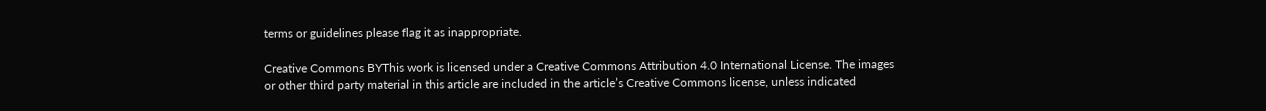terms or guidelines please flag it as inappropriate.

Creative Commons BYThis work is licensed under a Creative Commons Attribution 4.0 International License. The images or other third party material in this article are included in the article’s Creative Commons license, unless indicated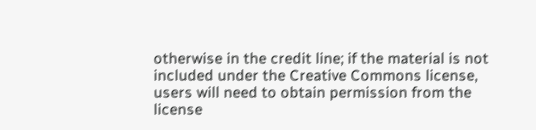otherwise in the credit line; if the material is not included under the Creative Commons license, users will need to obtain permission from the license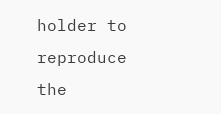holder to reproduce the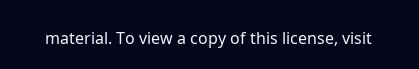material. To view a copy of this license, visit